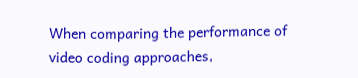When comparing the performance of video coding approaches,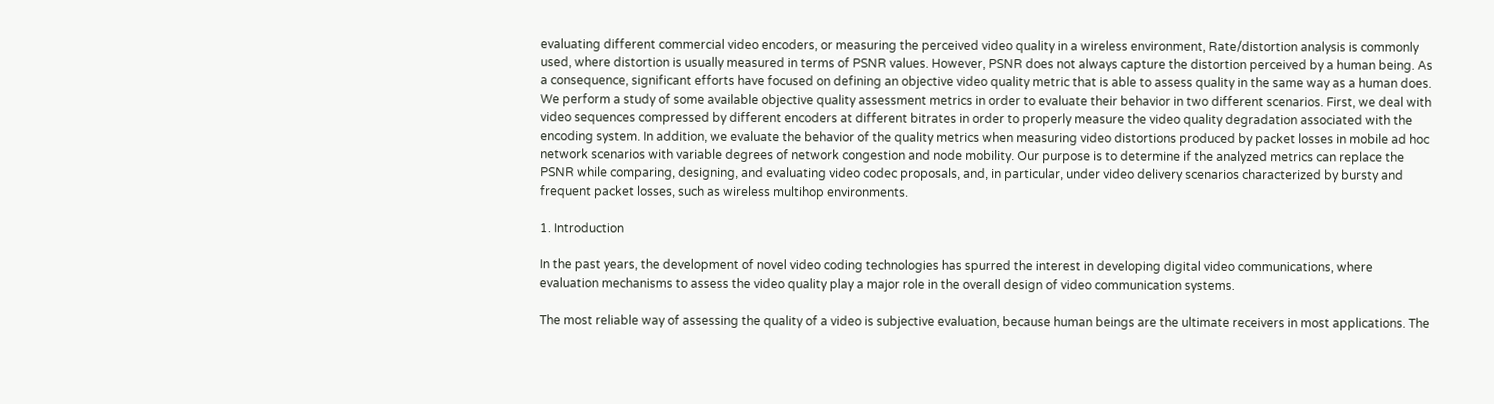evaluating different commercial video encoders, or measuring the perceived video quality in a wireless environment, Rate/distortion analysis is commonly used, where distortion is usually measured in terms of PSNR values. However, PSNR does not always capture the distortion perceived by a human being. As a consequence, significant efforts have focused on defining an objective video quality metric that is able to assess quality in the same way as a human does. We perform a study of some available objective quality assessment metrics in order to evaluate their behavior in two different scenarios. First, we deal with video sequences compressed by different encoders at different bitrates in order to properly measure the video quality degradation associated with the encoding system. In addition, we evaluate the behavior of the quality metrics when measuring video distortions produced by packet losses in mobile ad hoc network scenarios with variable degrees of network congestion and node mobility. Our purpose is to determine if the analyzed metrics can replace the PSNR while comparing, designing, and evaluating video codec proposals, and, in particular, under video delivery scenarios characterized by bursty and frequent packet losses, such as wireless multihop environments.

1. Introduction

In the past years, the development of novel video coding technologies has spurred the interest in developing digital video communications, where evaluation mechanisms to assess the video quality play a major role in the overall design of video communication systems.

The most reliable way of assessing the quality of a video is subjective evaluation, because human beings are the ultimate receivers in most applications. The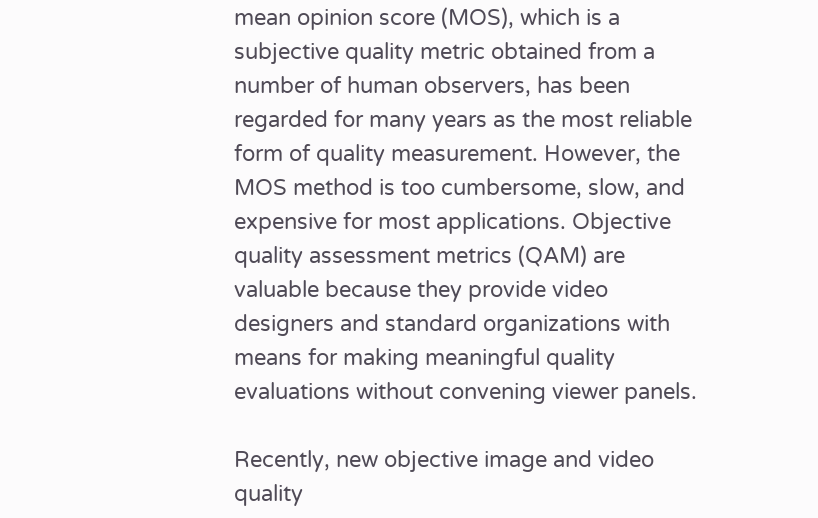mean opinion score (MOS), which is a subjective quality metric obtained from a number of human observers, has been regarded for many years as the most reliable form of quality measurement. However, the MOS method is too cumbersome, slow, and expensive for most applications. Objective quality assessment metrics (QAM) are valuable because they provide video designers and standard organizations with means for making meaningful quality evaluations without convening viewer panels.

Recently, new objective image and video quality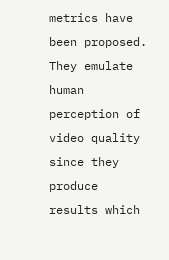metrics have been proposed. They emulate human perception of video quality since they produce results which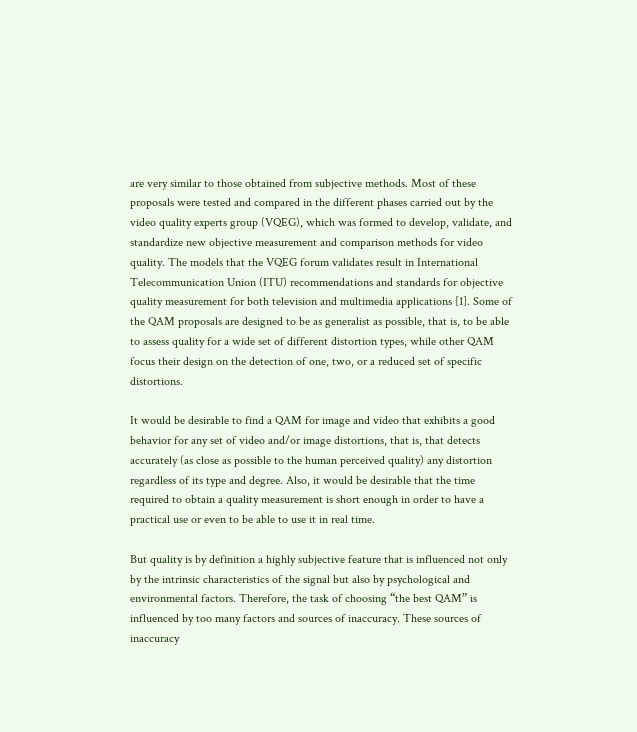are very similar to those obtained from subjective methods. Most of these proposals were tested and compared in the different phases carried out by the video quality experts group (VQEG), which was formed to develop, validate, and standardize new objective measurement and comparison methods for video quality. The models that the VQEG forum validates result in International Telecommunication Union (ITU) recommendations and standards for objective quality measurement for both television and multimedia applications [1]. Some of the QAM proposals are designed to be as generalist as possible, that is, to be able to assess quality for a wide set of different distortion types, while other QAM focus their design on the detection of one, two, or a reduced set of specific distortions.

It would be desirable to find a QAM for image and video that exhibits a good behavior for any set of video and/or image distortions, that is, that detects accurately (as close as possible to the human perceived quality) any distortion regardless of its type and degree. Also, it would be desirable that the time required to obtain a quality measurement is short enough in order to have a practical use or even to be able to use it in real time.

But quality is by definition a highly subjective feature that is influenced not only by the intrinsic characteristics of the signal but also by psychological and environmental factors. Therefore, the task of choosing “the best QAM” is influenced by too many factors and sources of inaccuracy. These sources of inaccuracy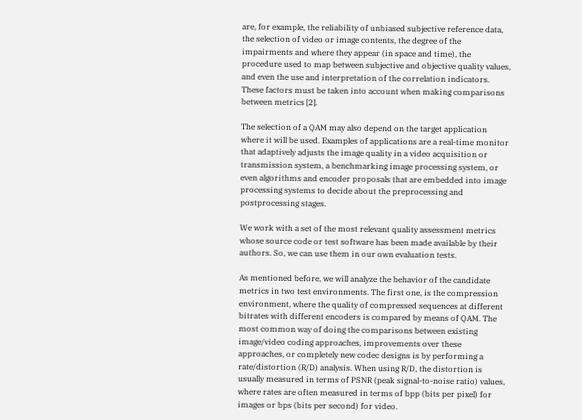are, for example, the reliability of unbiased subjective reference data, the selection of video or image contents, the degree of the impairments and where they appear (in space and time), the procedure used to map between subjective and objective quality values, and even the use and interpretation of the correlation indicators. These factors must be taken into account when making comparisons between metrics [2].

The selection of a QAM may also depend on the target application where it will be used. Examples of applications are a real-time monitor that adaptively adjusts the image quality in a video acquisition or transmission system, a benchmarking image processing system, or even algorithms and encoder proposals that are embedded into image processing systems to decide about the preprocessing and postprocessing stages.

We work with a set of the most relevant quality assessment metrics whose source code or test software has been made available by their authors. So, we can use them in our own evaluation tests.

As mentioned before, we will analyze the behavior of the candidate metrics in two test environments. The first one, is the compression environment, where the quality of compressed sequences at different bitrates with different encoders is compared by means of QAM. The most common way of doing the comparisons between existing image/video coding approaches, improvements over these approaches, or completely new codec designs is by performing a rate/distortion (R/D) analysis. When using R/D, the distortion is usually measured in terms of PSNR (peak signal-to-noise ratio) values, where rates are often measured in terms of bpp (bits per pixel) for images or bps (bits per second) for video.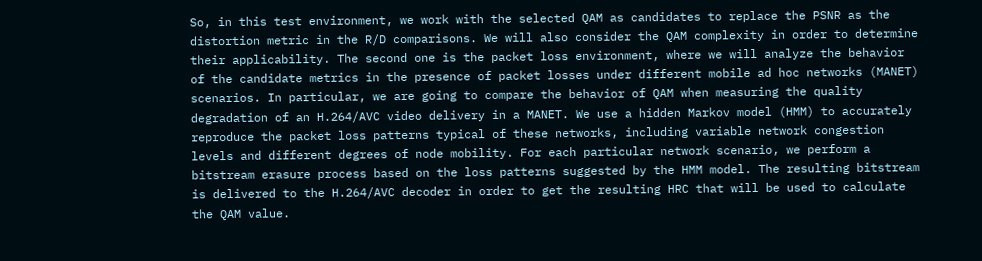So, in this test environment, we work with the selected QAM as candidates to replace the PSNR as the distortion metric in the R/D comparisons. We will also consider the QAM complexity in order to determine their applicability. The second one is the packet loss environment, where we will analyze the behavior of the candidate metrics in the presence of packet losses under different mobile ad hoc networks (MANET) scenarios. In particular, we are going to compare the behavior of QAM when measuring the quality degradation of an H.264/AVC video delivery in a MANET. We use a hidden Markov model (HMM) to accurately reproduce the packet loss patterns typical of these networks, including variable network congestion levels and different degrees of node mobility. For each particular network scenario, we perform a bitstream erasure process based on the loss patterns suggested by the HMM model. The resulting bitstream is delivered to the H.264/AVC decoder in order to get the resulting HRC that will be used to calculate the QAM value.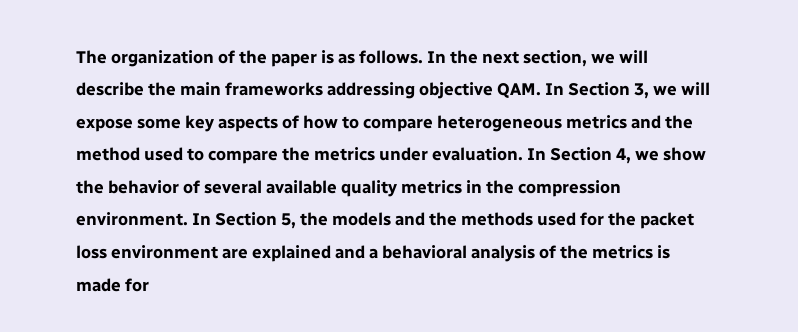The organization of the paper is as follows. In the next section, we will describe the main frameworks addressing objective QAM. In Section 3, we will expose some key aspects of how to compare heterogeneous metrics and the method used to compare the metrics under evaluation. In Section 4, we show the behavior of several available quality metrics in the compression environment. In Section 5, the models and the methods used for the packet loss environment are explained and a behavioral analysis of the metrics is made for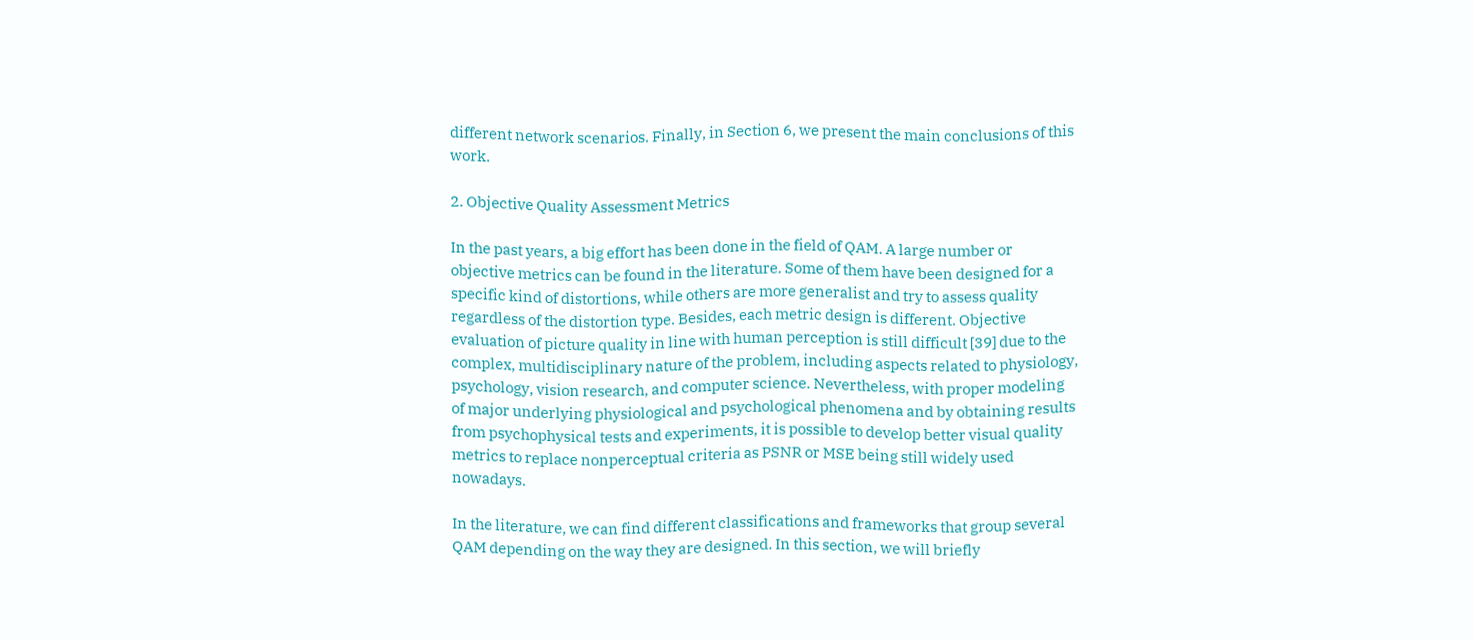different network scenarios. Finally, in Section 6, we present the main conclusions of this work.

2. Objective Quality Assessment Metrics

In the past years, a big effort has been done in the field of QAM. A large number or objective metrics can be found in the literature. Some of them have been designed for a specific kind of distortions, while others are more generalist and try to assess quality regardless of the distortion type. Besides, each metric design is different. Objective evaluation of picture quality in line with human perception is still difficult [39] due to the complex, multidisciplinary nature of the problem, including aspects related to physiology, psychology, vision research, and computer science. Nevertheless, with proper modeling of major underlying physiological and psychological phenomena and by obtaining results from psychophysical tests and experiments, it is possible to develop better visual quality metrics to replace nonperceptual criteria as PSNR or MSE being still widely used nowadays.

In the literature, we can find different classifications and frameworks that group several QAM depending on the way they are designed. In this section, we will briefly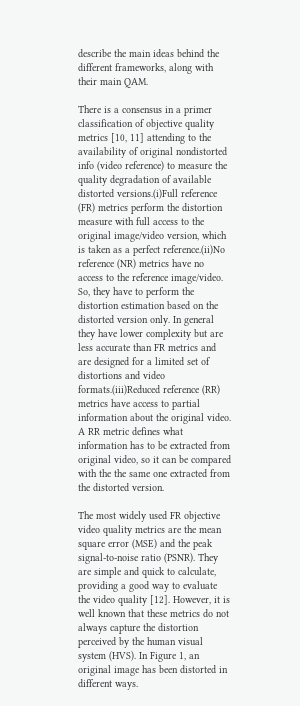describe the main ideas behind the different frameworks, along with their main QAM.

There is a consensus in a primer classification of objective quality metrics [10, 11] attending to the availability of original nondistorted info (video reference) to measure the quality degradation of available distorted versions.(i)Full reference (FR) metrics perform the distortion measure with full access to the original image/video version, which is taken as a perfect reference.(ii)No reference (NR) metrics have no access to the reference image/video. So, they have to perform the distortion estimation based on the distorted version only. In general they have lower complexity but are less accurate than FR metrics and are designed for a limited set of distortions and video formats.(iii)Reduced reference (RR) metrics have access to partial information about the original video. A RR metric defines what information has to be extracted from original video, so it can be compared with the the same one extracted from the distorted version.

The most widely used FR objective video quality metrics are the mean square error (MSE) and the peak signal-to-noise ratio (PSNR). They are simple and quick to calculate, providing a good way to evaluate the video quality [12]. However, it is well known that these metrics do not always capture the distortion perceived by the human visual system (HVS). In Figure 1, an original image has been distorted in different ways.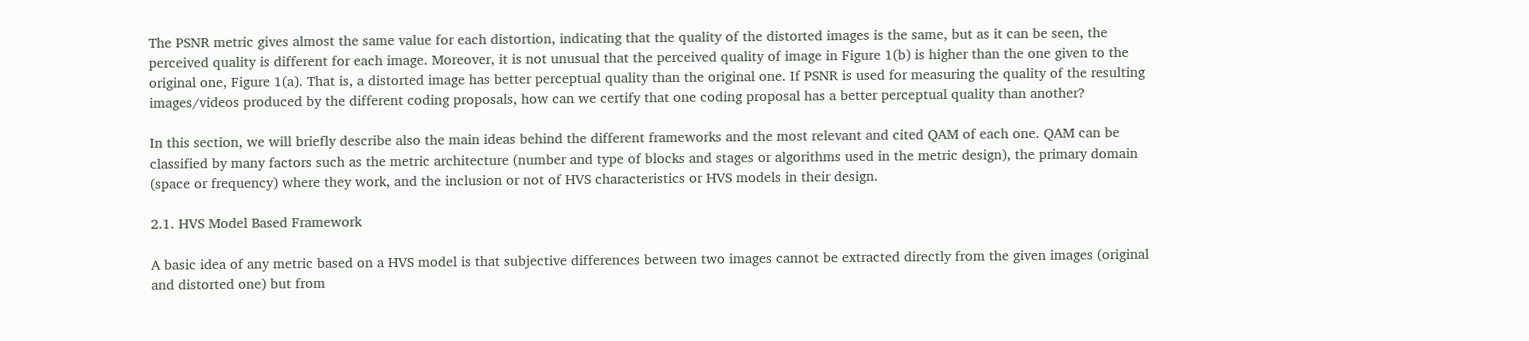The PSNR metric gives almost the same value for each distortion, indicating that the quality of the distorted images is the same, but as it can be seen, the perceived quality is different for each image. Moreover, it is not unusual that the perceived quality of image in Figure 1(b) is higher than the one given to the original one, Figure 1(a). That is, a distorted image has better perceptual quality than the original one. If PSNR is used for measuring the quality of the resulting images/videos produced by the different coding proposals, how can we certify that one coding proposal has a better perceptual quality than another?

In this section, we will briefly describe also the main ideas behind the different frameworks and the most relevant and cited QAM of each one. QAM can be classified by many factors such as the metric architecture (number and type of blocks and stages or algorithms used in the metric design), the primary domain (space or frequency) where they work, and the inclusion or not of HVS characteristics or HVS models in their design.

2.1. HVS Model Based Framework

A basic idea of any metric based on a HVS model is that subjective differences between two images cannot be extracted directly from the given images (original and distorted one) but from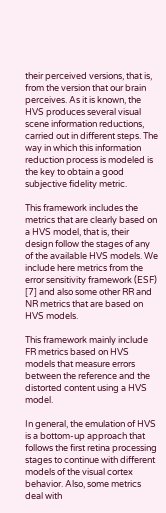their perceived versions, that is, from the version that our brain perceives. As it is known, the HVS produces several visual scene information reductions, carried out in different steps. The way in which this information reduction process is modeled is the key to obtain a good subjective fidelity metric.

This framework includes the metrics that are clearly based on a HVS model, that is, their design follow the stages of any of the available HVS models. We include here metrics from the error sensitivity framework (ESF) [7] and also some other RR and NR metrics that are based on HVS models.

This framework mainly include FR metrics based on HVS models that measure errors between the reference and the distorted content using a HVS model.

In general, the emulation of HVS is a bottom-up approach that follows the first retina processing stages to continue with different models of the visual cortex behavior. Also, some metrics deal with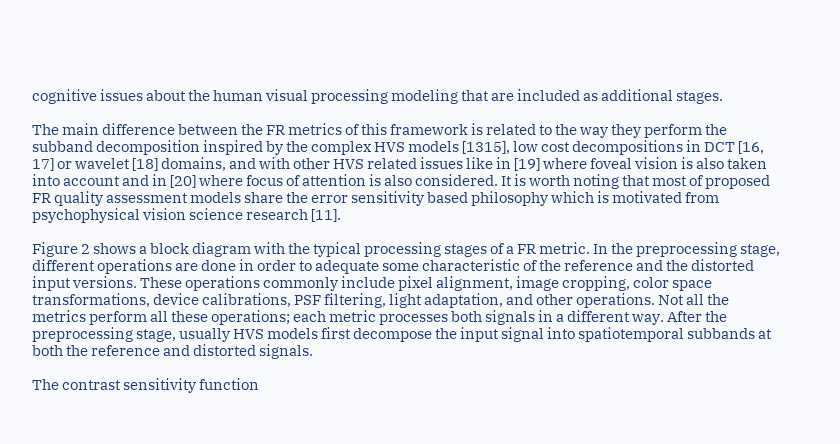cognitive issues about the human visual processing modeling that are included as additional stages.

The main difference between the FR metrics of this framework is related to the way they perform the subband decomposition inspired by the complex HVS models [1315], low cost decompositions in DCT [16, 17] or wavelet [18] domains, and with other HVS related issues like in [19] where foveal vision is also taken into account and in [20] where focus of attention is also considered. It is worth noting that most of proposed FR quality assessment models share the error sensitivity based philosophy which is motivated from psychophysical vision science research [11].

Figure 2 shows a block diagram with the typical processing stages of a FR metric. In the preprocessing stage, different operations are done in order to adequate some characteristic of the reference and the distorted input versions. These operations commonly include pixel alignment, image cropping, color space transformations, device calibrations, PSF filtering, light adaptation, and other operations. Not all the metrics perform all these operations; each metric processes both signals in a different way. After the preprocessing stage, usually HVS models first decompose the input signal into spatiotemporal subbands at both the reference and distorted signals.

The contrast sensitivity function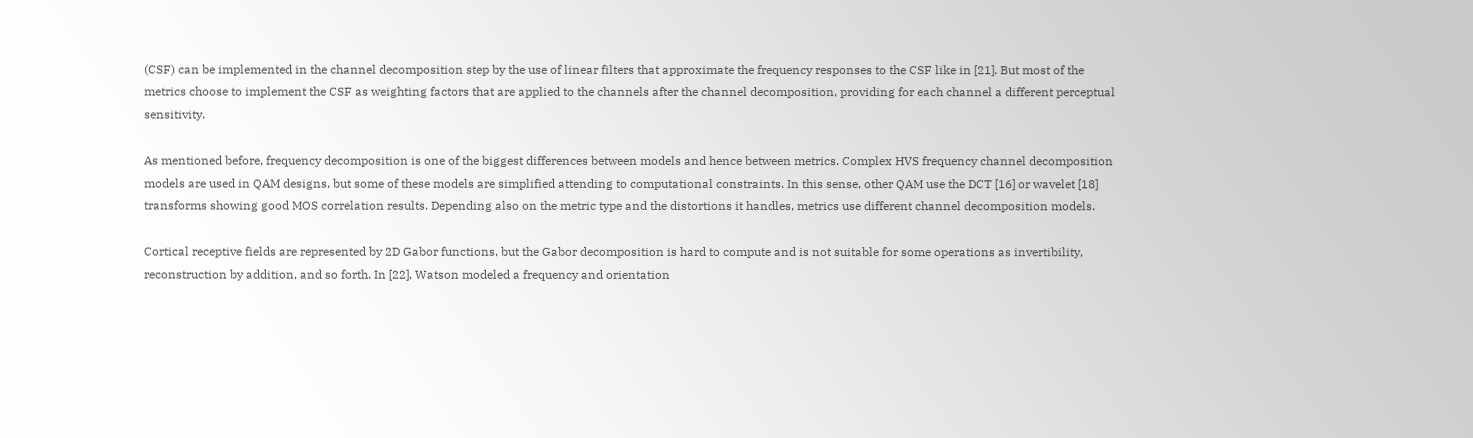(CSF) can be implemented in the channel decomposition step by the use of linear filters that approximate the frequency responses to the CSF like in [21]. But most of the metrics choose to implement the CSF as weighting factors that are applied to the channels after the channel decomposition, providing for each channel a different perceptual sensitivity.

As mentioned before, frequency decomposition is one of the biggest differences between models and hence between metrics. Complex HVS frequency channel decomposition models are used in QAM designs, but some of these models are simplified attending to computational constraints. In this sense, other QAM use the DCT [16] or wavelet [18] transforms showing good MOS correlation results. Depending also on the metric type and the distortions it handles, metrics use different channel decomposition models.

Cortical receptive fields are represented by 2D Gabor functions, but the Gabor decomposition is hard to compute and is not suitable for some operations as invertibility, reconstruction by addition, and so forth. In [22], Watson modeled a frequency and orientation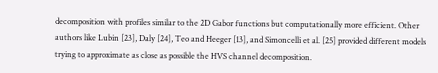decomposition with profiles similar to the 2D Gabor functions but computationally more efficient. Other authors like Lubin [23], Daly [24], Teo and Heeger [13], and Simoncelli et al. [25] provided different models trying to approximate as close as possible the HVS channel decomposition.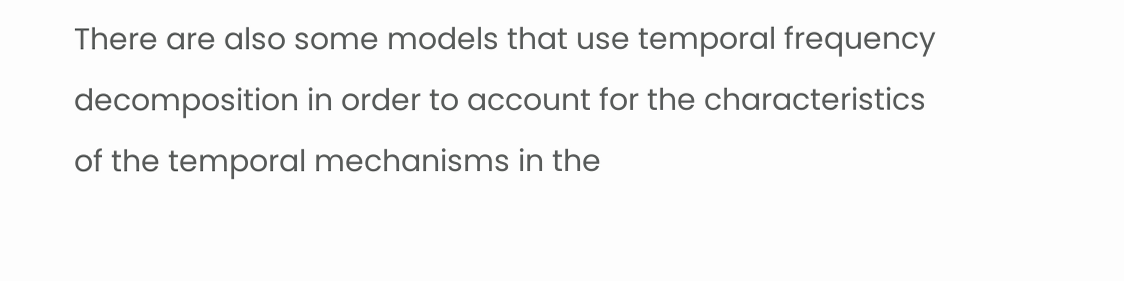There are also some models that use temporal frequency decomposition in order to account for the characteristics of the temporal mechanisms in the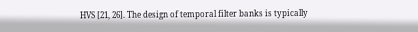HVS [21, 26]. The design of temporal filter banks is typically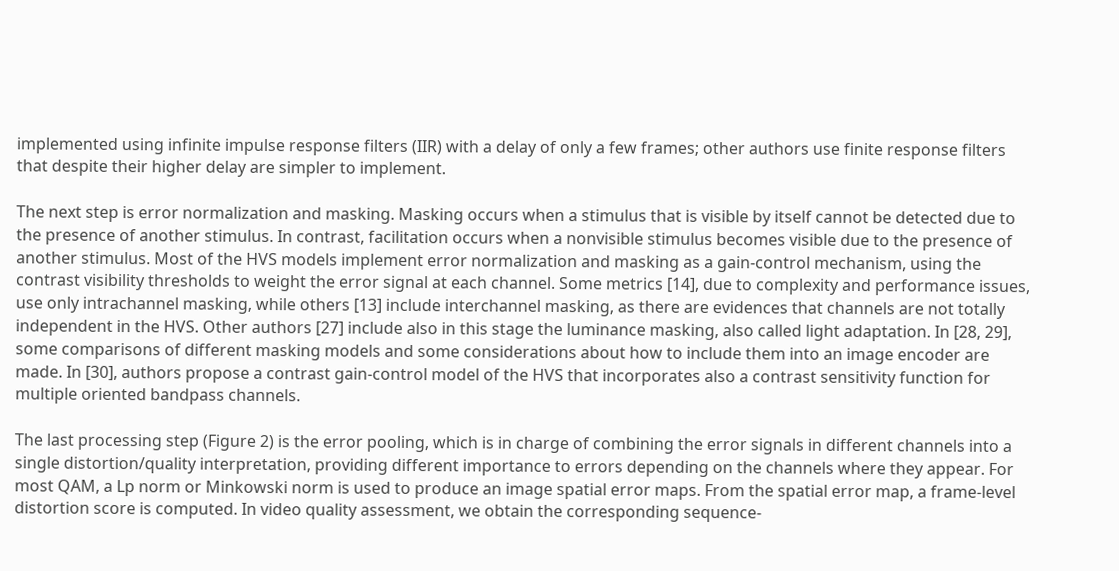implemented using infinite impulse response filters (IIR) with a delay of only a few frames; other authors use finite response filters that despite their higher delay are simpler to implement.

The next step is error normalization and masking. Masking occurs when a stimulus that is visible by itself cannot be detected due to the presence of another stimulus. In contrast, facilitation occurs when a nonvisible stimulus becomes visible due to the presence of another stimulus. Most of the HVS models implement error normalization and masking as a gain-control mechanism, using the contrast visibility thresholds to weight the error signal at each channel. Some metrics [14], due to complexity and performance issues, use only intrachannel masking, while others [13] include interchannel masking, as there are evidences that channels are not totally independent in the HVS. Other authors [27] include also in this stage the luminance masking, also called light adaptation. In [28, 29], some comparisons of different masking models and some considerations about how to include them into an image encoder are made. In [30], authors propose a contrast gain-control model of the HVS that incorporates also a contrast sensitivity function for multiple oriented bandpass channels.

The last processing step (Figure 2) is the error pooling, which is in charge of combining the error signals in different channels into a single distortion/quality interpretation, providing different importance to errors depending on the channels where they appear. For most QAM, a Lp norm or Minkowski norm is used to produce an image spatial error maps. From the spatial error map, a frame-level distortion score is computed. In video quality assessment, we obtain the corresponding sequence-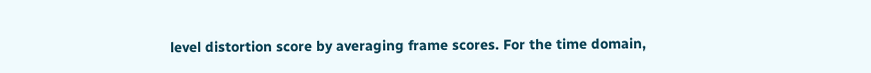level distortion score by averaging frame scores. For the time domain,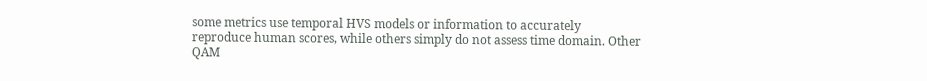some metrics use temporal HVS models or information to accurately reproduce human scores, while others simply do not assess time domain. Other QAM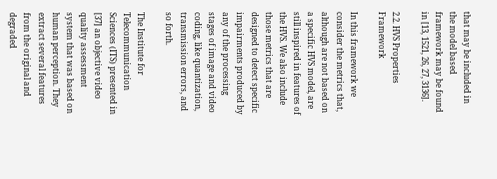that may be included in the model based framework may be found in [13, 1521, 26, 27, 3136].

2.2. HVS Properties Framework

In this framework we consider the metrics that, although are not based on a specific HVS model, are still inspired in features of the HVS. We also include those metrics that are designed to detect specific impairments produced by any of the processing stages of image and video coding, like quantization, transmission errors, and so forth.

The Institute for Telecommunication Sciences (ITS) presented in [37] an objective video quality assessment system that was based on human perception. They extract several features from the original and degraded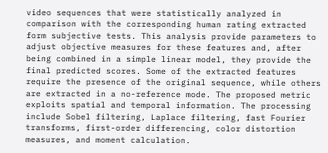video sequences that were statistically analyzed in comparison with the corresponding human rating extracted form subjective tests. This analysis provide parameters to adjust objective measures for these features and, after being combined in a simple linear model, they provide the final predicted scores. Some of the extracted features require the presence of the original sequence, while others are extracted in a no-reference mode. The proposed metric exploits spatial and temporal information. The processing include Sobel filtering, Laplace filtering, fast Fourier transforms, first-order differencing, color distortion measures, and moment calculation.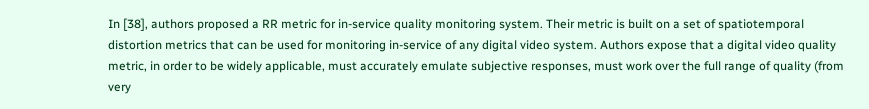In [38], authors proposed a RR metric for in-service quality monitoring system. Their metric is built on a set of spatiotemporal distortion metrics that can be used for monitoring in-service of any digital video system. Authors expose that a digital video quality metric, in order to be widely applicable, must accurately emulate subjective responses, must work over the full range of quality (from very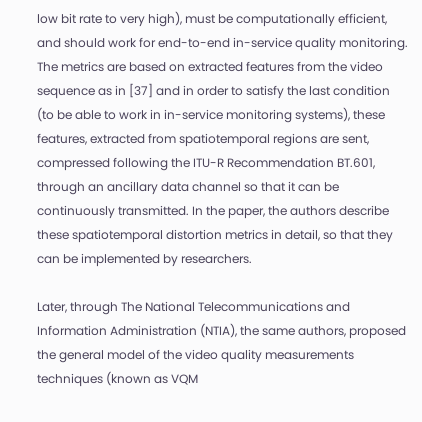low bit rate to very high), must be computationally efficient, and should work for end-to-end in-service quality monitoring. The metrics are based on extracted features from the video sequence as in [37] and in order to satisfy the last condition (to be able to work in in-service monitoring systems), these features, extracted from spatiotemporal regions are sent, compressed following the ITU-R Recommendation BT.601, through an ancillary data channel so that it can be continuously transmitted. In the paper, the authors describe these spatiotemporal distortion metrics in detail, so that they can be implemented by researchers.

Later, through The National Telecommunications and Information Administration (NTIA), the same authors, proposed the general model of the video quality measurements techniques (known as VQM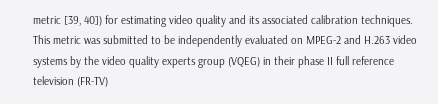metric [39, 40]) for estimating video quality and its associated calibration techniques. This metric was submitted to be independently evaluated on MPEG-2 and H.263 video systems by the video quality experts group (VQEG) in their phase II full reference television (FR-TV)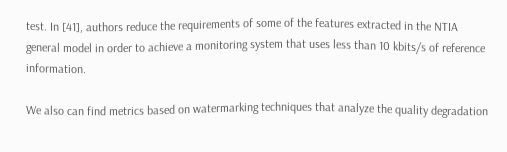test. In [41], authors reduce the requirements of some of the features extracted in the NTIA general model in order to achieve a monitoring system that uses less than 10 kbits/s of reference information.

We also can find metrics based on watermarking techniques that analyze the quality degradation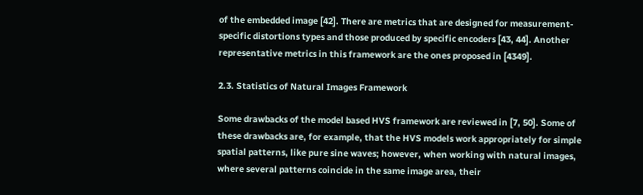of the embedded image [42]. There are metrics that are designed for measurement-specific distortions types and those produced by specific encoders [43, 44]. Another representative metrics in this framework are the ones proposed in [4349].

2.3. Statistics of Natural Images Framework

Some drawbacks of the model based HVS framework are reviewed in [7, 50]. Some of these drawbacks are, for example, that the HVS models work appropriately for simple spatial patterns, like pure sine waves; however, when working with natural images, where several patterns coincide in the same image area, their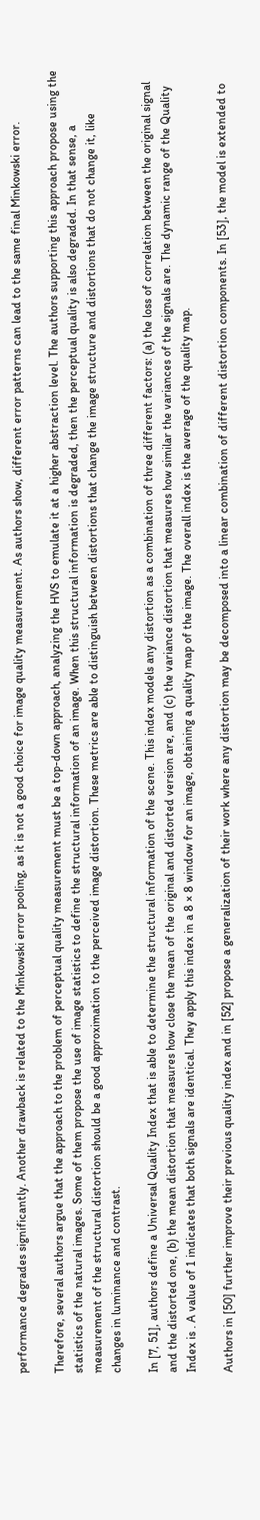performance degrades significantly. Another drawback is related to the Minkowski error pooling, as it is not a good choice for image quality measurement. As authors show, different error patterns can lead to the same final Minkowski error.

Therefore, several authors argue that the approach to the problem of perceptual quality measurement must be a top-down approach, analyzing the HVS to emulate it at a higher abstraction level. The authors supporting this approach propose using the statistics of the natural images. Some of them propose the use of image statistics to define the structural information of an image. When this structural information is degraded, then the perceptual quality is also degraded. In that sense, a measurement of the structural distortion should be a good approximation to the perceived image distortion. These metrics are able to distinguish between distortions that change the image structure and distortions that do not change it, like changes in luminance and contrast.

In [7, 51], authors define a Universal Quality Index that is able to determine the structural information of the scene. This index models any distortion as a combination of three different factors: (a) the loss of correlation between the original signal and the distorted one, (b) the mean distortion that measures how close the mean of the original and distorted version are, and (c) the variance distortion that measures how similar the variances of the signals are. The dynamic range of the Quality Index is . A value of 1 indicates that both signals are identical. They apply this index in a 8 × 8 window for an image, obtaining a quality map of the image. The overall index is the average of the quality map.

Authors in [50] further improve their previous quality index and in [52] propose a generalization of their work where any distortion may be decomposed into a linear combination of different distortion components. In [53], the model is extended to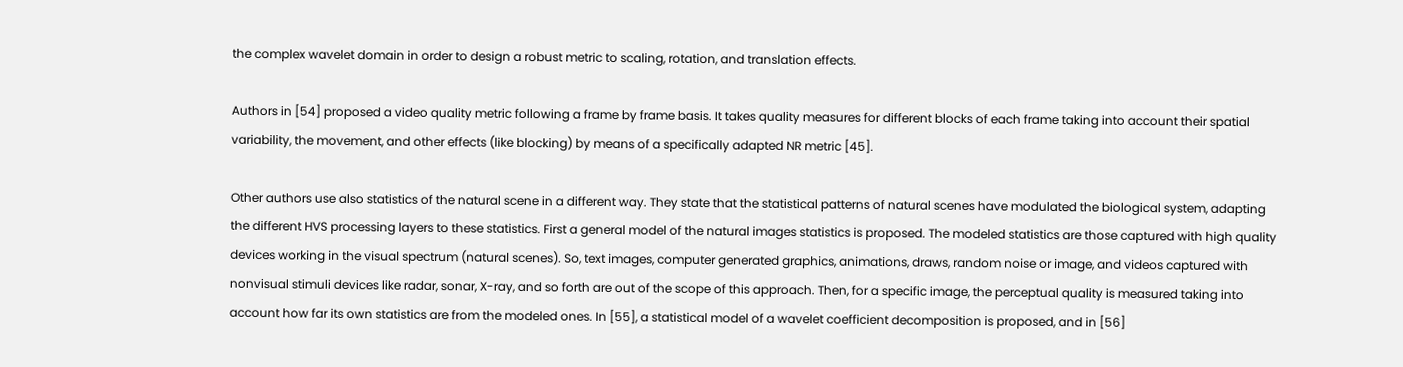the complex wavelet domain in order to design a robust metric to scaling, rotation, and translation effects.

Authors in [54] proposed a video quality metric following a frame by frame basis. It takes quality measures for different blocks of each frame taking into account their spatial variability, the movement, and other effects (like blocking) by means of a specifically adapted NR metric [45].

Other authors use also statistics of the natural scene in a different way. They state that the statistical patterns of natural scenes have modulated the biological system, adapting the different HVS processing layers to these statistics. First a general model of the natural images statistics is proposed. The modeled statistics are those captured with high quality devices working in the visual spectrum (natural scenes). So, text images, computer generated graphics, animations, draws, random noise or image, and videos captured with nonvisual stimuli devices like radar, sonar, X-ray, and so forth are out of the scope of this approach. Then, for a specific image, the perceptual quality is measured taking into account how far its own statistics are from the modeled ones. In [55], a statistical model of a wavelet coefficient decomposition is proposed, and in [56]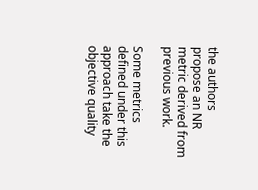the authors propose an NR metric derived from previous work.

Some metrics defined under this approach take the objective quality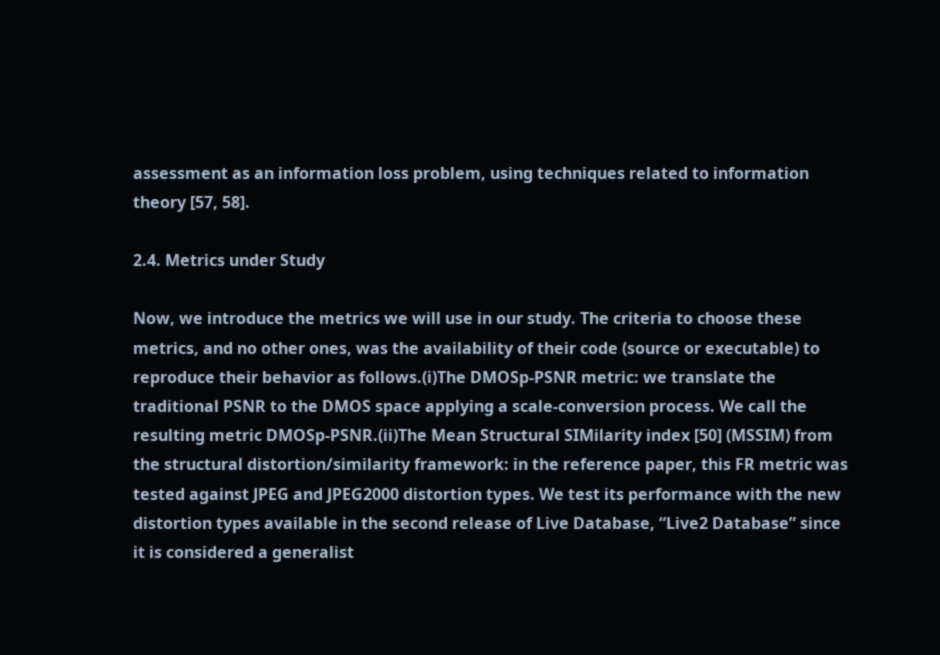assessment as an information loss problem, using techniques related to information theory [57, 58].

2.4. Metrics under Study

Now, we introduce the metrics we will use in our study. The criteria to choose these metrics, and no other ones, was the availability of their code (source or executable) to reproduce their behavior as follows.(i)The DMOSp-PSNR metric: we translate the traditional PSNR to the DMOS space applying a scale-conversion process. We call the resulting metric DMOSp-PSNR.(ii)The Mean Structural SIMilarity index [50] (MSSIM) from the structural distortion/similarity framework: in the reference paper, this FR metric was tested against JPEG and JPEG2000 distortion types. We test its performance with the new distortion types available in the second release of Live Database, “Live2 Database” since it is considered a generalist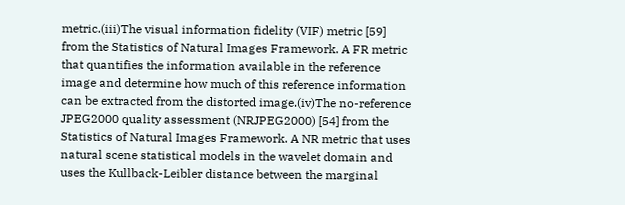metric.(iii)The visual information fidelity (VIF) metric [59] from the Statistics of Natural Images Framework. A FR metric that quantifies the information available in the reference image and determine how much of this reference information can be extracted from the distorted image.(iv)The no-reference JPEG2000 quality assessment (NRJPEG2000) [54] from the Statistics of Natural Images Framework. A NR metric that uses natural scene statistical models in the wavelet domain and uses the Kullback-Leibler distance between the marginal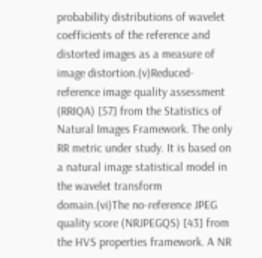probability distributions of wavelet coefficients of the reference and distorted images as a measure of image distortion.(v)Reduced-reference image quality assessment (RRIQA) [57] from the Statistics of Natural Images Framework. The only RR metric under study. It is based on a natural image statistical model in the wavelet transform domain.(vi)The no-reference JPEG quality score (NRJPEGQS) [43] from the HVS properties framework. A NR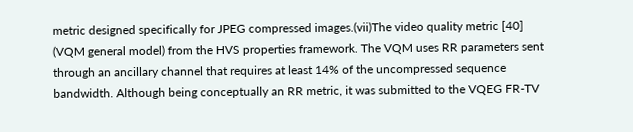metric designed specifically for JPEG compressed images.(vii)The video quality metric [40] (VQM general model) from the HVS properties framework. The VQM uses RR parameters sent through an ancillary channel that requires at least 14% of the uncompressed sequence bandwidth. Although being conceptually an RR metric, it was submitted to the VQEG FR-TV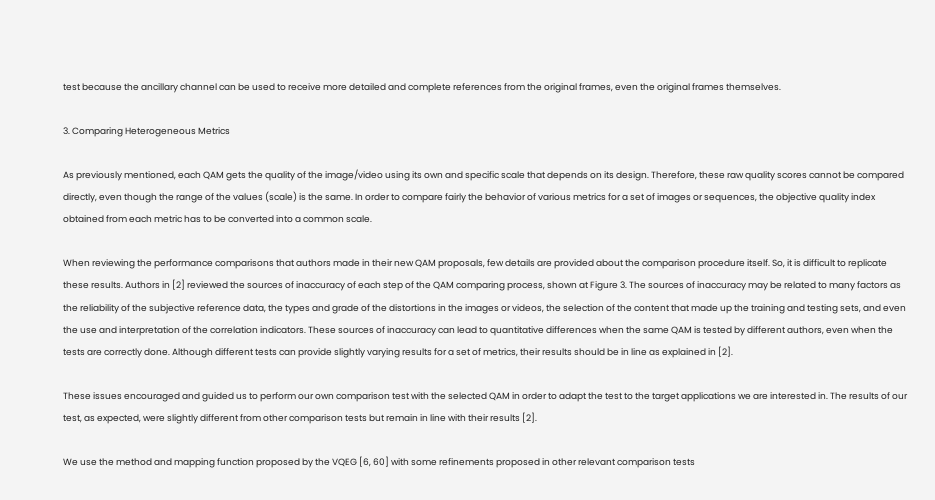test because the ancillary channel can be used to receive more detailed and complete references from the original frames, even the original frames themselves.

3. Comparing Heterogeneous Metrics

As previously mentioned, each QAM gets the quality of the image/video using its own and specific scale that depends on its design. Therefore, these raw quality scores cannot be compared directly, even though the range of the values (scale) is the same. In order to compare fairly the behavior of various metrics for a set of images or sequences, the objective quality index obtained from each metric has to be converted into a common scale.

When reviewing the performance comparisons that authors made in their new QAM proposals, few details are provided about the comparison procedure itself. So, it is difficult to replicate these results. Authors in [2] reviewed the sources of inaccuracy of each step of the QAM comparing process, shown at Figure 3. The sources of inaccuracy may be related to many factors as the reliability of the subjective reference data, the types and grade of the distortions in the images or videos, the selection of the content that made up the training and testing sets, and even the use and interpretation of the correlation indicators. These sources of inaccuracy can lead to quantitative differences when the same QAM is tested by different authors, even when the tests are correctly done. Although different tests can provide slightly varying results for a set of metrics, their results should be in line as explained in [2].

These issues encouraged and guided us to perform our own comparison test with the selected QAM in order to adapt the test to the target applications we are interested in. The results of our test, as expected, were slightly different from other comparison tests but remain in line with their results [2].

We use the method and mapping function proposed by the VQEG [6, 60] with some refinements proposed in other relevant comparison tests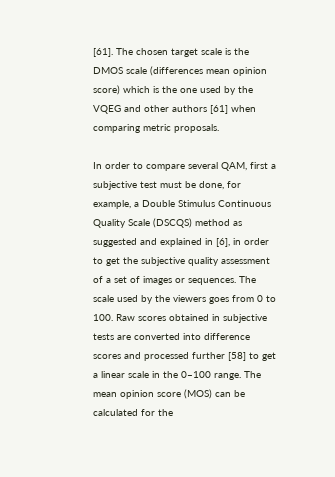[61]. The chosen target scale is the DMOS scale (differences mean opinion score) which is the one used by the VQEG and other authors [61] when comparing metric proposals.

In order to compare several QAM, first a subjective test must be done, for example, a Double Stimulus Continuous Quality Scale (DSCQS) method as suggested and explained in [6], in order to get the subjective quality assessment of a set of images or sequences. The scale used by the viewers goes from 0 to 100. Raw scores obtained in subjective tests are converted into difference scores and processed further [58] to get a linear scale in the 0–100 range. The mean opinion score (MOS) can be calculated for the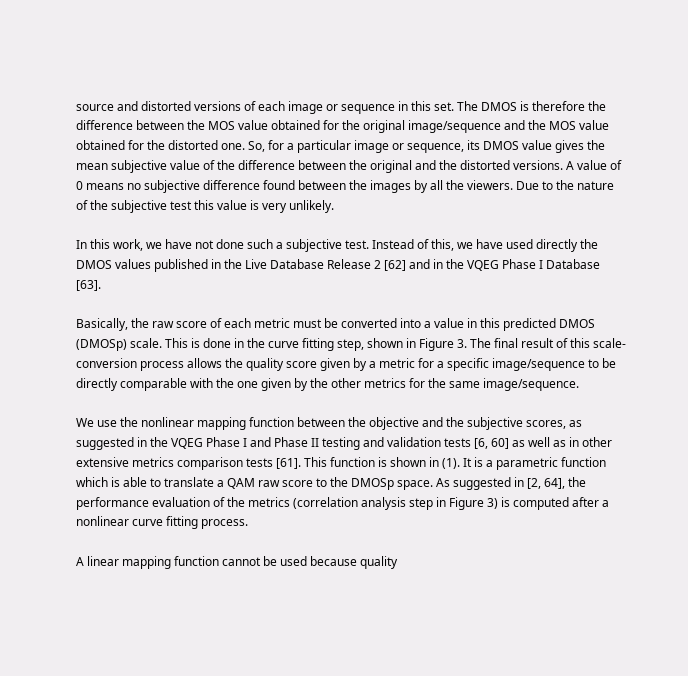source and distorted versions of each image or sequence in this set. The DMOS is therefore the difference between the MOS value obtained for the original image/sequence and the MOS value obtained for the distorted one. So, for a particular image or sequence, its DMOS value gives the mean subjective value of the difference between the original and the distorted versions. A value of 0 means no subjective difference found between the images by all the viewers. Due to the nature of the subjective test this value is very unlikely.

In this work, we have not done such a subjective test. Instead of this, we have used directly the DMOS values published in the Live Database Release 2 [62] and in the VQEG Phase I Database [63].

Basically, the raw score of each metric must be converted into a value in this predicted DMOS (DMOSp) scale. This is done in the curve fitting step, shown in Figure 3. The final result of this scale-conversion process allows the quality score given by a metric for a specific image/sequence to be directly comparable with the one given by the other metrics for the same image/sequence.

We use the nonlinear mapping function between the objective and the subjective scores, as suggested in the VQEG Phase I and Phase II testing and validation tests [6, 60] as well as in other extensive metrics comparison tests [61]. This function is shown in (1). It is a parametric function which is able to translate a QAM raw score to the DMOSp space. As suggested in [2, 64], the performance evaluation of the metrics (correlation analysis step in Figure 3) is computed after a nonlinear curve fitting process.

A linear mapping function cannot be used because quality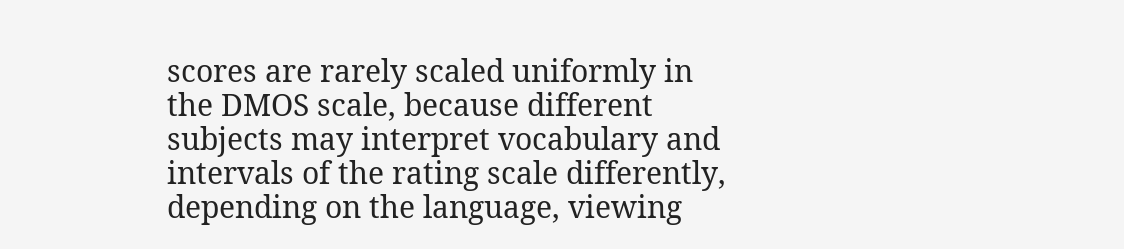scores are rarely scaled uniformly in the DMOS scale, because different subjects may interpret vocabulary and intervals of the rating scale differently, depending on the language, viewing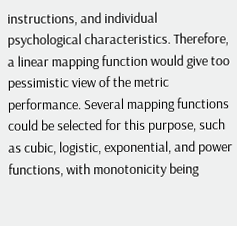instructions, and individual psychological characteristics. Therefore, a linear mapping function would give too pessimistic view of the metric performance. Several mapping functions could be selected for this purpose, such as cubic, logistic, exponential, and power functions, with monotonicity being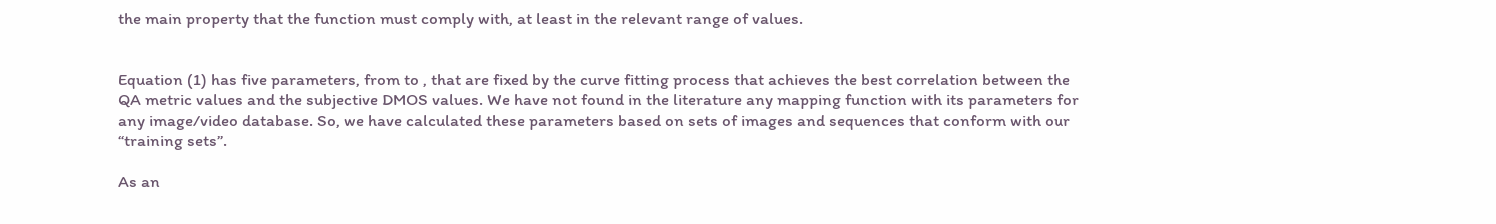the main property that the function must comply with, at least in the relevant range of values.


Equation (1) has five parameters, from to , that are fixed by the curve fitting process that achieves the best correlation between the QA metric values and the subjective DMOS values. We have not found in the literature any mapping function with its parameters for any image/video database. So, we have calculated these parameters based on sets of images and sequences that conform with our “training sets”.

As an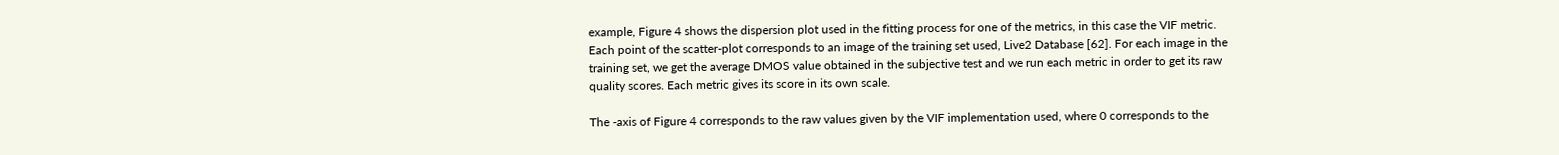example, Figure 4 shows the dispersion plot used in the fitting process for one of the metrics, in this case the VIF metric. Each point of the scatter-plot corresponds to an image of the training set used, Live2 Database [62]. For each image in the training set, we get the average DMOS value obtained in the subjective test and we run each metric in order to get its raw quality scores. Each metric gives its score in its own scale.

The -axis of Figure 4 corresponds to the raw values given by the VIF implementation used, where 0 corresponds to the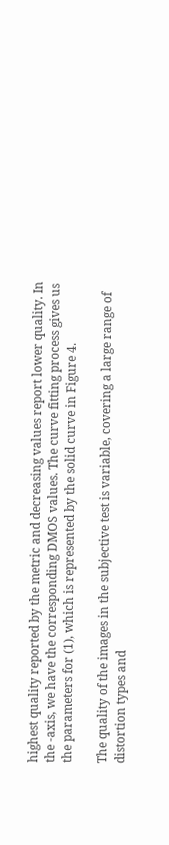highest quality reported by the metric and decreasing values report lower quality. In the -axis, we have the corresponding DMOS values. The curve fitting process gives us the parameters for (1), which is represented by the solid curve in Figure 4.

The quality of the images in the subjective test is variable, covering a large range of distortion types and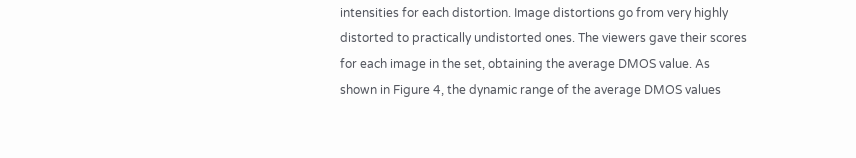intensities for each distortion. Image distortions go from very highly distorted to practically undistorted ones. The viewers gave their scores for each image in the set, obtaining the average DMOS value. As shown in Figure 4, the dynamic range of the average DMOS values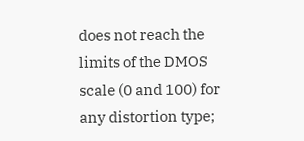does not reach the limits of the DMOS scale (0 and 100) for any distortion type;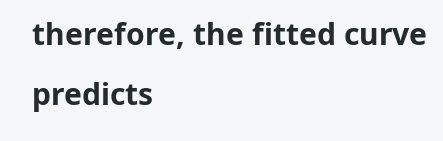therefore, the fitted curve predicts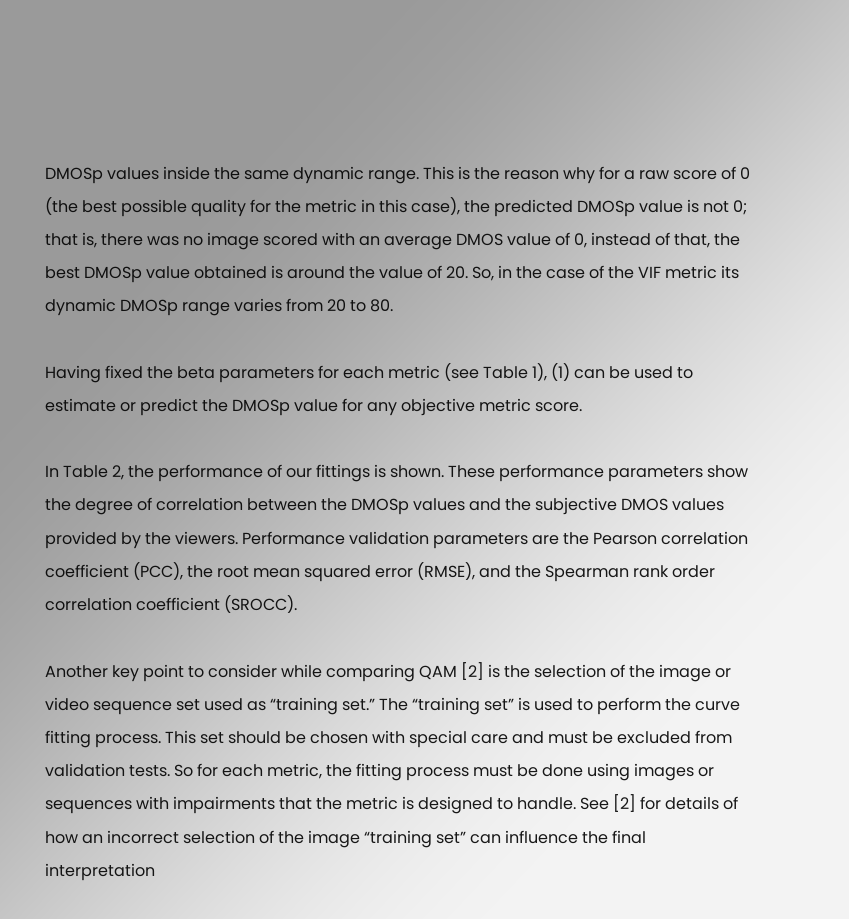DMOSp values inside the same dynamic range. This is the reason why for a raw score of 0 (the best possible quality for the metric in this case), the predicted DMOSp value is not 0; that is, there was no image scored with an average DMOS value of 0, instead of that, the best DMOSp value obtained is around the value of 20. So, in the case of the VIF metric its dynamic DMOSp range varies from 20 to 80.

Having fixed the beta parameters for each metric (see Table 1), (1) can be used to estimate or predict the DMOSp value for any objective metric score.

In Table 2, the performance of our fittings is shown. These performance parameters show the degree of correlation between the DMOSp values and the subjective DMOS values provided by the viewers. Performance validation parameters are the Pearson correlation coefficient (PCC), the root mean squared error (RMSE), and the Spearman rank order correlation coefficient (SROCC).

Another key point to consider while comparing QAM [2] is the selection of the image or video sequence set used as “training set.” The “training set” is used to perform the curve fitting process. This set should be chosen with special care and must be excluded from validation tests. So for each metric, the fitting process must be done using images or sequences with impairments that the metric is designed to handle. See [2] for details of how an incorrect selection of the image “training set” can influence the final interpretation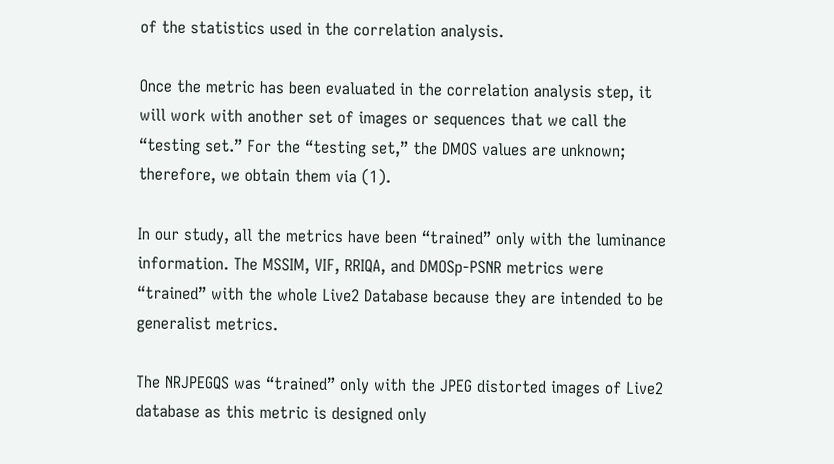of the statistics used in the correlation analysis.

Once the metric has been evaluated in the correlation analysis step, it will work with another set of images or sequences that we call the “testing set.” For the “testing set,” the DMOS values are unknown; therefore, we obtain them via (1).

In our study, all the metrics have been “trained” only with the luminance information. The MSSIM, VIF, RRIQA, and DMOSp-PSNR metrics were “trained” with the whole Live2 Database because they are intended to be generalist metrics.

The NRJPEGQS was “trained” only with the JPEG distorted images of Live2 database as this metric is designed only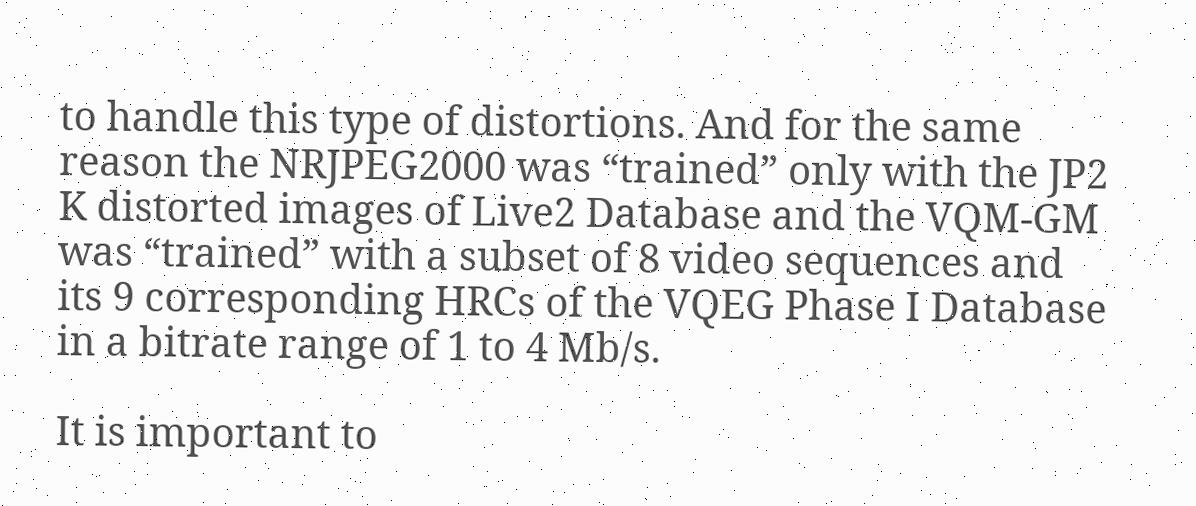to handle this type of distortions. And for the same reason the NRJPEG2000 was “trained” only with the JP2 K distorted images of Live2 Database and the VQM-GM was “trained” with a subset of 8 video sequences and its 9 corresponding HRCs of the VQEG Phase I Database in a bitrate range of 1 to 4 Mb/s.

It is important to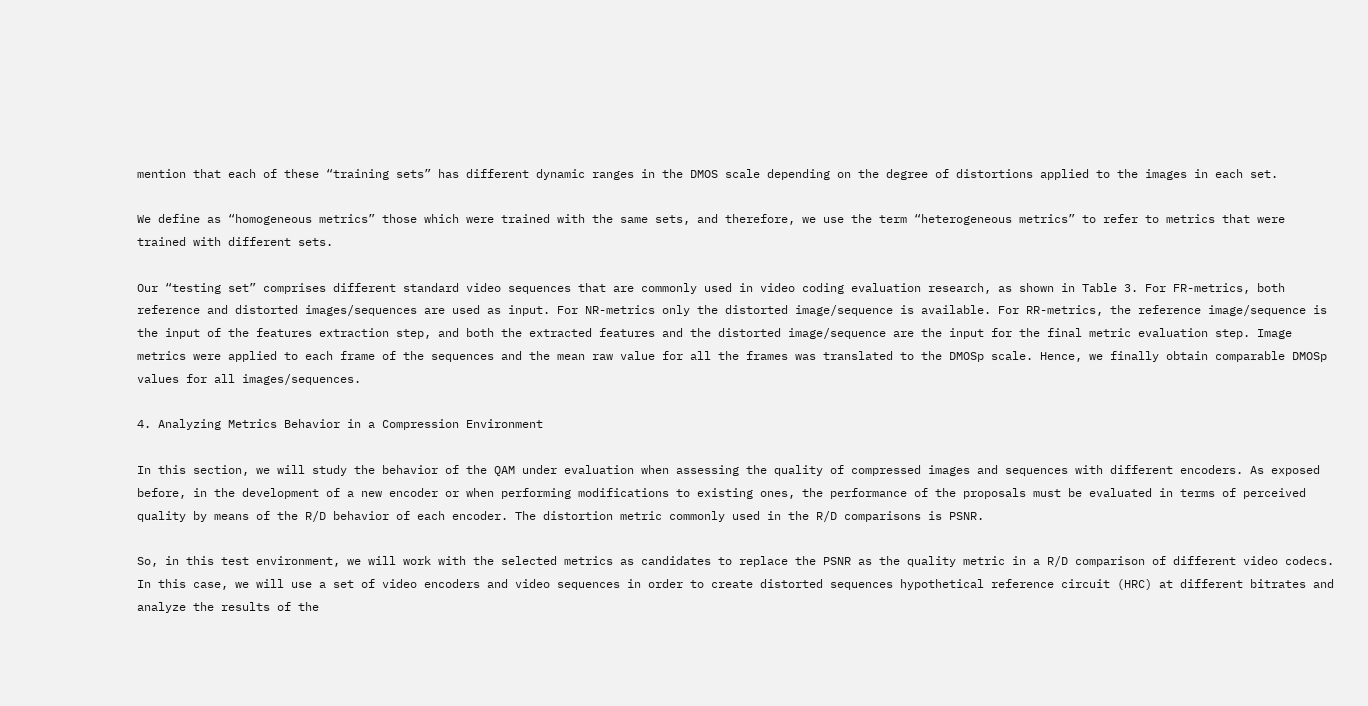mention that each of these “training sets” has different dynamic ranges in the DMOS scale depending on the degree of distortions applied to the images in each set.

We define as “homogeneous metrics” those which were trained with the same sets, and therefore, we use the term “heterogeneous metrics” to refer to metrics that were trained with different sets.

Our “testing set” comprises different standard video sequences that are commonly used in video coding evaluation research, as shown in Table 3. For FR-metrics, both reference and distorted images/sequences are used as input. For NR-metrics only the distorted image/sequence is available. For RR-metrics, the reference image/sequence is the input of the features extraction step, and both the extracted features and the distorted image/sequence are the input for the final metric evaluation step. Image metrics were applied to each frame of the sequences and the mean raw value for all the frames was translated to the DMOSp scale. Hence, we finally obtain comparable DMOSp values for all images/sequences.

4. Analyzing Metrics Behavior in a Compression Environment

In this section, we will study the behavior of the QAM under evaluation when assessing the quality of compressed images and sequences with different encoders. As exposed before, in the development of a new encoder or when performing modifications to existing ones, the performance of the proposals must be evaluated in terms of perceived quality by means of the R/D behavior of each encoder. The distortion metric commonly used in the R/D comparisons is PSNR.

So, in this test environment, we will work with the selected metrics as candidates to replace the PSNR as the quality metric in a R/D comparison of different video codecs. In this case, we will use a set of video encoders and video sequences in order to create distorted sequences hypothetical reference circuit (HRC) at different bitrates and analyze the results of the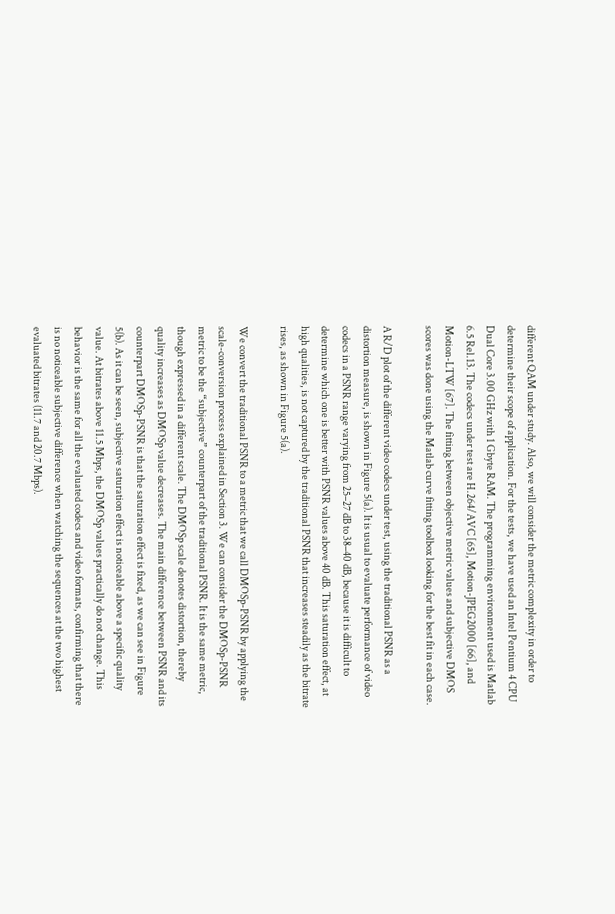different QAM under study. Also, we will consider the metric complexity in order to determine their scope of application. For the tests, we have used an Intel Pentium 4 CPU Dual Core 3.00 GHz with 1 Gbyte RAM. The programming environment used is Matlab 6.5 Rel.13. The codecs under test are H.264/AVC [65], Motion-JPEG2000 [66], and Motion-LTW [67]. The fitting between objective metric values and subjective DMOS scores was done using the Matlab curve fitting toolbox looking for the best fit in each case.

A R/D plot of the different video codecs under test, using the traditional PSNR as a distortion measure, is shown in Figure 5(a). It is usual to evaluate performance of video codecs in a PSNR range varying from 25–27 dB to 38–40 dB, because it is difficult to determine which one is better with PSNR values above 40 dB. This saturation effect, at high qualities, is not captured by the traditional PSNR that increases steadily as the bitrate rises, as shown in Figure 5(a).

We convert the traditional PSNR to a metric that we call DMOSp-PSNR by applying the scale-conversion process explained in Section 3. We can consider the DMOSp-PSNR metric to be the “subjective” counterpart of the traditional PSNR. It is the same metric, though expressed in a different scale. The DMOSp scale denotes distortion, thereby quality increases as DMOSp value decreases. The main difference between PSNR and its counterpart DMOSp-PSNR is that the saturation effect is fixed, as we can see in Figure 5(b). As it can be seen, subjective saturation effect is noticeable above a specific quality value. At bitrates above 11.5 Mbps, the DMOSp values practically do not change. This behavior is the same for all the evaluated codecs and video formats, confirming that there is no noticeable subjective difference when watching the sequences at the two highest evaluated bitrates (11.7 and 20.7 Mbps).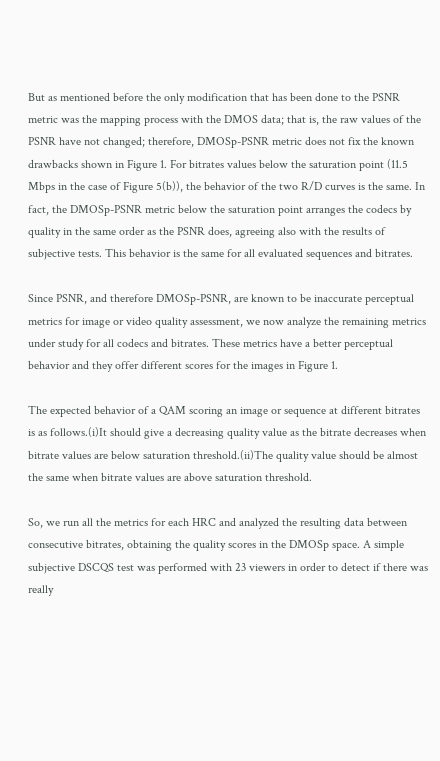But as mentioned before the only modification that has been done to the PSNR metric was the mapping process with the DMOS data; that is, the raw values of the PSNR have not changed; therefore, DMOSp-PSNR metric does not fix the known drawbacks shown in Figure 1. For bitrates values below the saturation point (11.5 Mbps in the case of Figure 5(b)), the behavior of the two R/D curves is the same. In fact, the DMOSp-PSNR metric below the saturation point arranges the codecs by quality in the same order as the PSNR does, agreeing also with the results of subjective tests. This behavior is the same for all evaluated sequences and bitrates.

Since PSNR, and therefore DMOSp-PSNR, are known to be inaccurate perceptual metrics for image or video quality assessment, we now analyze the remaining metrics under study for all codecs and bitrates. These metrics have a better perceptual behavior and they offer different scores for the images in Figure 1.

The expected behavior of a QAM scoring an image or sequence at different bitrates is as follows.(i)It should give a decreasing quality value as the bitrate decreases when bitrate values are below saturation threshold.(ii)The quality value should be almost the same when bitrate values are above saturation threshold.

So, we run all the metrics for each HRC and analyzed the resulting data between consecutive bitrates, obtaining the quality scores in the DMOSp space. A simple subjective DSCQS test was performed with 23 viewers in order to detect if there was really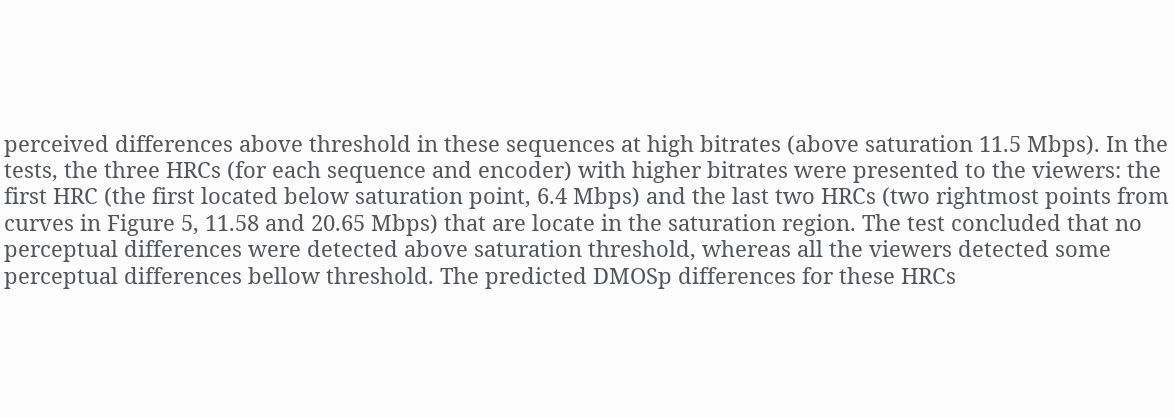perceived differences above threshold in these sequences at high bitrates (above saturation 11.5 Mbps). In the tests, the three HRCs (for each sequence and encoder) with higher bitrates were presented to the viewers: the first HRC (the first located below saturation point, 6.4 Mbps) and the last two HRCs (two rightmost points from curves in Figure 5, 11.58 and 20.65 Mbps) that are locate in the saturation region. The test concluded that no perceptual differences were detected above saturation threshold, whereas all the viewers detected some perceptual differences bellow threshold. The predicted DMOSp differences for these HRCs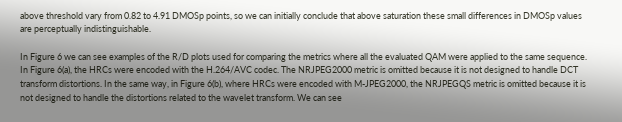above threshold vary from 0.82 to 4.91 DMOSp points, so we can initially conclude that above saturation these small differences in DMOSp values are perceptually indistinguishable.

In Figure 6 we can see examples of the R/D plots used for comparing the metrics where all the evaluated QAM were applied to the same sequence. In Figure 6(a), the HRCs were encoded with the H.264/AVC codec. The NRJPEG2000 metric is omitted because it is not designed to handle DCT transform distortions. In the same way, in Figure 6(b), where HRCs were encoded with M-JPEG2000, the NRJPEGQS metric is omitted because it is not designed to handle the distortions related to the wavelet transform. We can see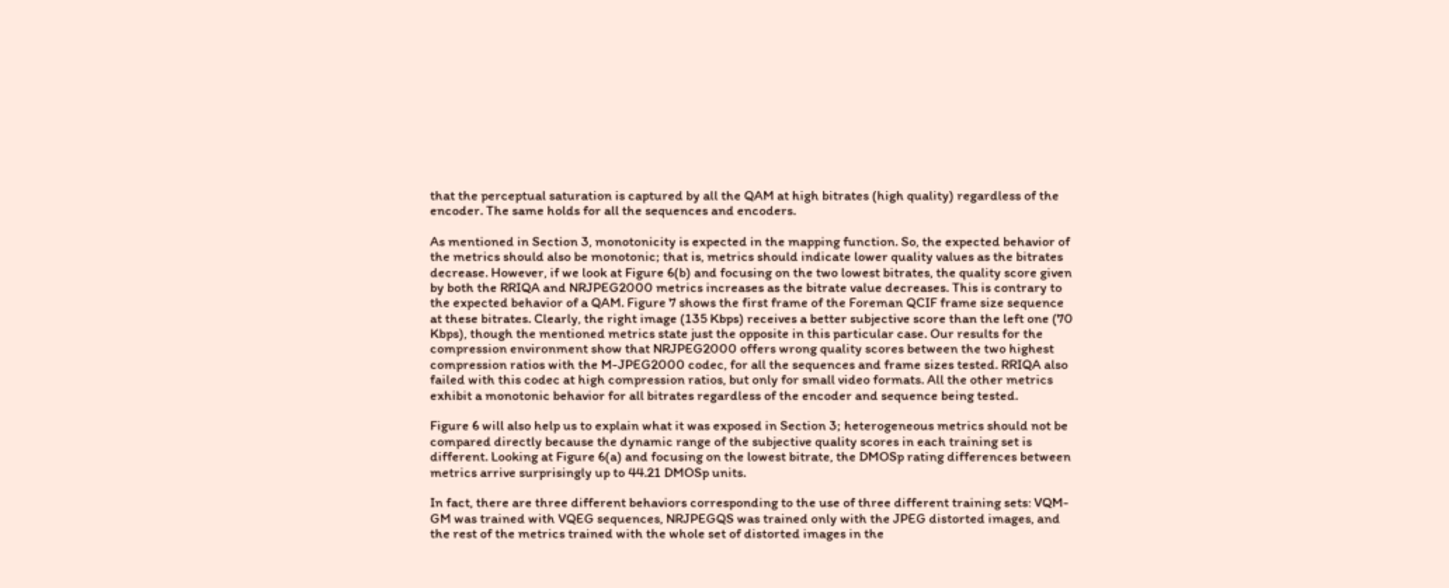that the perceptual saturation is captured by all the QAM at high bitrates (high quality) regardless of the encoder. The same holds for all the sequences and encoders.

As mentioned in Section 3, monotonicity is expected in the mapping function. So, the expected behavior of the metrics should also be monotonic; that is, metrics should indicate lower quality values as the bitrates decrease. However, if we look at Figure 6(b) and focusing on the two lowest bitrates, the quality score given by both the RRIQA and NRJPEG2000 metrics increases as the bitrate value decreases. This is contrary to the expected behavior of a QAM. Figure 7 shows the first frame of the Foreman QCIF frame size sequence at these bitrates. Clearly, the right image (135 Kbps) receives a better subjective score than the left one (70 Kbps), though the mentioned metrics state just the opposite in this particular case. Our results for the compression environment show that NRJPEG2000 offers wrong quality scores between the two highest compression ratios with the M-JPEG2000 codec, for all the sequences and frame sizes tested. RRIQA also failed with this codec at high compression ratios, but only for small video formats. All the other metrics exhibit a monotonic behavior for all bitrates regardless of the encoder and sequence being tested.

Figure 6 will also help us to explain what it was exposed in Section 3; heterogeneous metrics should not be compared directly because the dynamic range of the subjective quality scores in each training set is different. Looking at Figure 6(a) and focusing on the lowest bitrate, the DMOSp rating differences between metrics arrive surprisingly up to 44.21 DMOSp units.

In fact, there are three different behaviors corresponding to the use of three different training sets: VQM-GM was trained with VQEG sequences, NRJPEGQS was trained only with the JPEG distorted images, and the rest of the metrics trained with the whole set of distorted images in the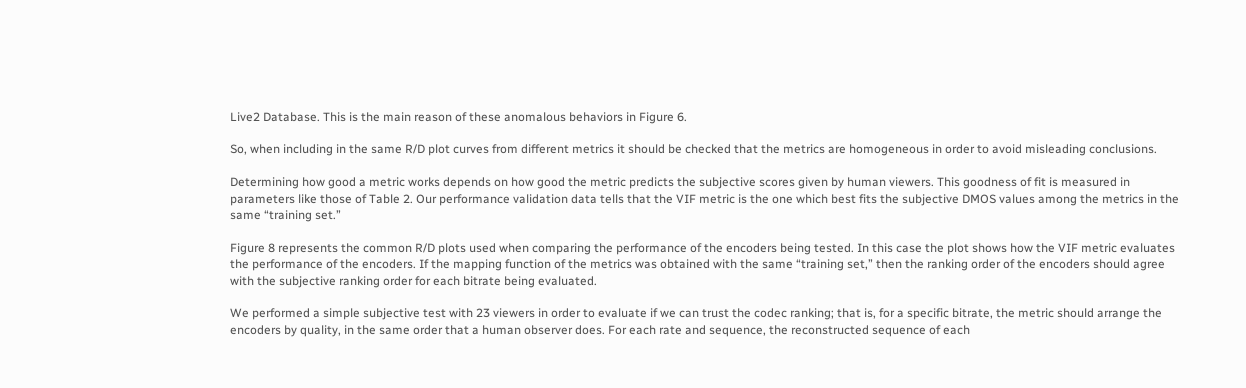Live2 Database. This is the main reason of these anomalous behaviors in Figure 6.

So, when including in the same R/D plot curves from different metrics it should be checked that the metrics are homogeneous in order to avoid misleading conclusions.

Determining how good a metric works depends on how good the metric predicts the subjective scores given by human viewers. This goodness of fit is measured in parameters like those of Table 2. Our performance validation data tells that the VIF metric is the one which best fits the subjective DMOS values among the metrics in the same “training set.”

Figure 8 represents the common R/D plots used when comparing the performance of the encoders being tested. In this case the plot shows how the VIF metric evaluates the performance of the encoders. If the mapping function of the metrics was obtained with the same “training set,” then the ranking order of the encoders should agree with the subjective ranking order for each bitrate being evaluated.

We performed a simple subjective test with 23 viewers in order to evaluate if we can trust the codec ranking; that is, for a specific bitrate, the metric should arrange the encoders by quality, in the same order that a human observer does. For each rate and sequence, the reconstructed sequence of each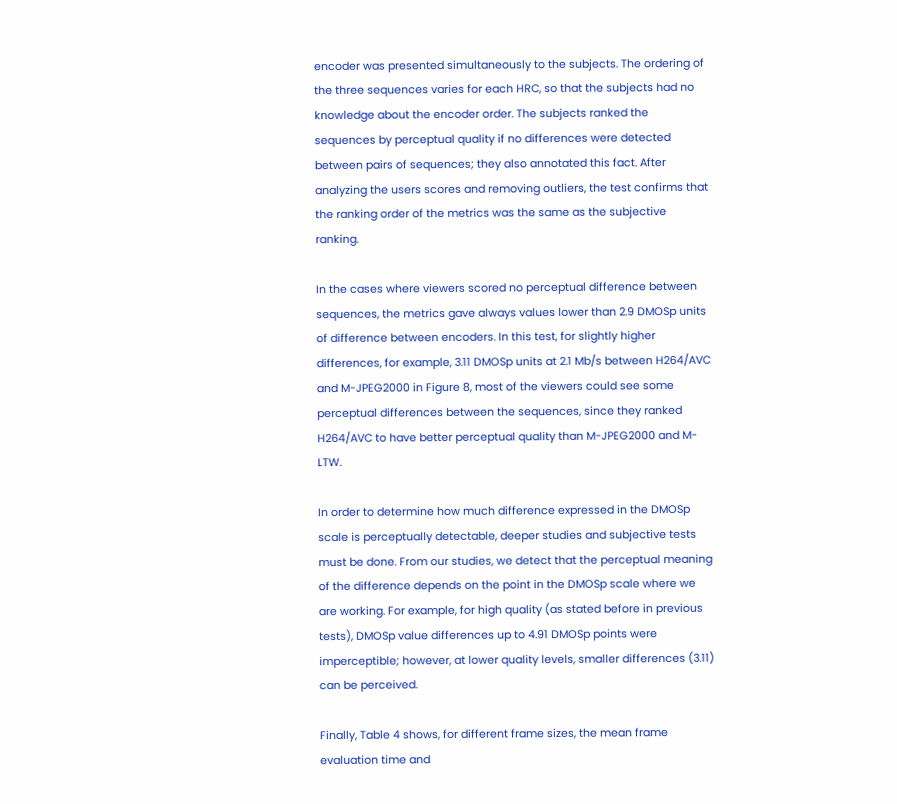encoder was presented simultaneously to the subjects. The ordering of the three sequences varies for each HRC, so that the subjects had no knowledge about the encoder order. The subjects ranked the sequences by perceptual quality if no differences were detected between pairs of sequences; they also annotated this fact. After analyzing the users scores and removing outliers, the test confirms that the ranking order of the metrics was the same as the subjective ranking.

In the cases where viewers scored no perceptual difference between sequences, the metrics gave always values lower than 2.9 DMOSp units of difference between encoders. In this test, for slightly higher differences, for example, 3.11 DMOSp units at 2.1 Mb/s between H264/AVC and M-JPEG2000 in Figure 8, most of the viewers could see some perceptual differences between the sequences, since they ranked H264/AVC to have better perceptual quality than M-JPEG2000 and M-LTW.

In order to determine how much difference expressed in the DMOSp scale is perceptually detectable, deeper studies and subjective tests must be done. From our studies, we detect that the perceptual meaning of the difference depends on the point in the DMOSp scale where we are working. For example, for high quality (as stated before in previous tests), DMOSp value differences up to 4.91 DMOSp points were imperceptible; however, at lower quality levels, smaller differences (3.11) can be perceived.

Finally, Table 4 shows, for different frame sizes, the mean frame evaluation time and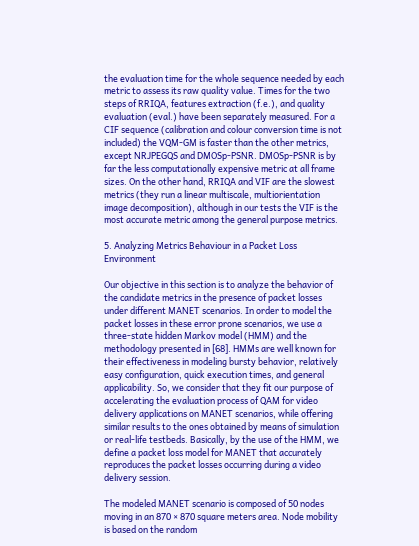the evaluation time for the whole sequence needed by each metric to assess its raw quality value. Times for the two steps of RRIQA, features extraction (f.e.), and quality evaluation (eval.) have been separately measured. For a CIF sequence (calibration and colour conversion time is not included) the VQM-GM is faster than the other metrics, except NRJPEGQS and DMOSp-PSNR. DMOSp-PSNR is by far the less computationally expensive metric at all frame sizes. On the other hand, RRIQA and VIF are the slowest metrics (they run a linear multiscale, multiorientation image decomposition), although in our tests the VIF is the most accurate metric among the general purpose metrics.

5. Analyzing Metrics Behaviour in a Packet Loss Environment

Our objective in this section is to analyze the behavior of the candidate metrics in the presence of packet losses under different MANET scenarios. In order to model the packet losses in these error prone scenarios, we use a three-state hidden Markov model (HMM) and the methodology presented in [68]. HMMs are well known for their effectiveness in modeling bursty behavior, relatively easy configuration, quick execution times, and general applicability. So, we consider that they fit our purpose of accelerating the evaluation process of QAM for video delivery applications on MANET scenarios, while offering similar results to the ones obtained by means of simulation or real-life testbeds. Basically, by the use of the HMM, we define a packet loss model for MANET that accurately reproduces the packet losses occurring during a video delivery session.

The modeled MANET scenario is composed of 50 nodes moving in an 870 × 870 square meters area. Node mobility is based on the random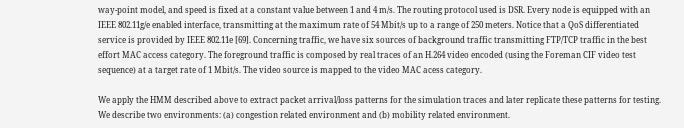way-point model, and speed is fixed at a constant value between 1 and 4 m/s. The routing protocol used is DSR. Every node is equipped with an IEEE 802.11g/e enabled interface, transmitting at the maximum rate of 54 Mbit/s up to a range of 250 meters. Notice that a QoS differentiated service is provided by IEEE 802.11e [69]. Concerning traffic, we have six sources of background traffic transmitting FTP/TCP traffic in the best effort MAC access category. The foreground traffic is composed by real traces of an H.264 video encoded (using the Foreman CIF video test sequence) at a target rate of 1 Mbit/s. The video source is mapped to the video MAC acess category.

We apply the HMM described above to extract packet arrival/loss patterns for the simulation traces and later replicate these patterns for testing. We describe two environments: (a) congestion related environment and (b) mobility related environment.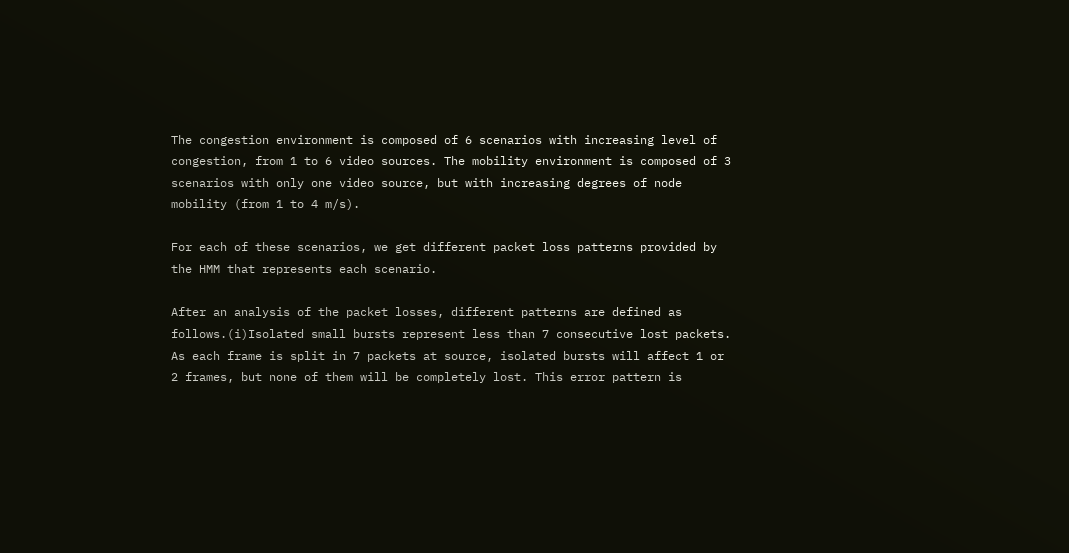The congestion environment is composed of 6 scenarios with increasing level of congestion, from 1 to 6 video sources. The mobility environment is composed of 3 scenarios with only one video source, but with increasing degrees of node mobility (from 1 to 4 m/s).

For each of these scenarios, we get different packet loss patterns provided by the HMM that represents each scenario.

After an analysis of the packet losses, different patterns are defined as follows.(i)Isolated small bursts represent less than 7 consecutive lost packets. As each frame is split in 7 packets at source, isolated bursts will affect 1 or 2 frames, but none of them will be completely lost. This error pattern is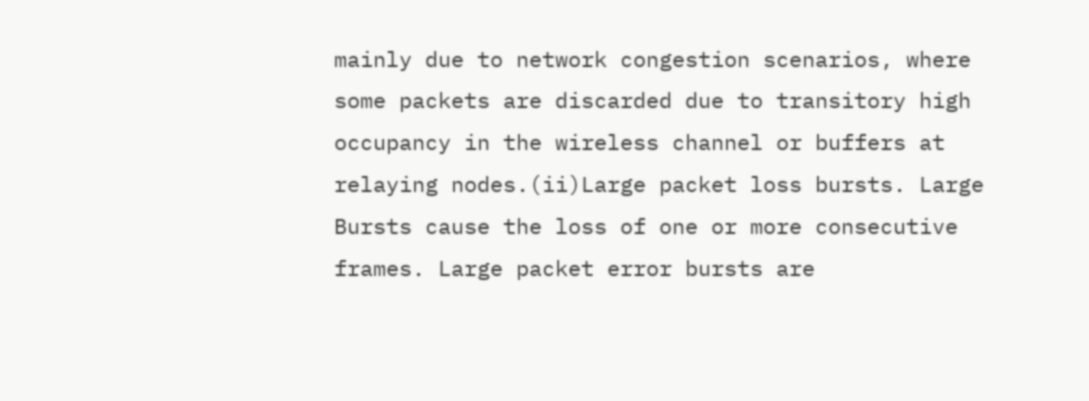mainly due to network congestion scenarios, where some packets are discarded due to transitory high occupancy in the wireless channel or buffers at relaying nodes.(ii)Large packet loss bursts. Large Bursts cause the loss of one or more consecutive frames. Large packet error bursts are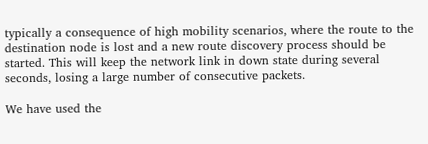typically a consequence of high mobility scenarios, where the route to the destination node is lost and a new route discovery process should be started. This will keep the network link in down state during several seconds, losing a large number of consecutive packets.

We have used the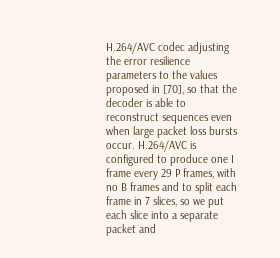H.264/AVC codec adjusting the error resilience parameters to the values proposed in [70], so that the decoder is able to reconstruct sequences even when large packet loss bursts occur. H.264/AVC is configured to produce one I frame every 29 P frames, with no B frames and to split each frame in 7 slices, so we put each slice into a separate packet and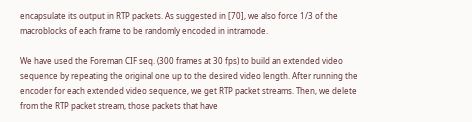encapsulate its output in RTP packets. As suggested in [70], we also force 1/3 of the macroblocks of each frame to be randomly encoded in intramode.

We have used the Foreman CIF seq. (300 frames at 30 fps) to build an extended video sequence by repeating the original one up to the desired video length. After running the encoder for each extended video sequence, we get RTP packet streams. Then, we delete from the RTP packet stream, those packets that have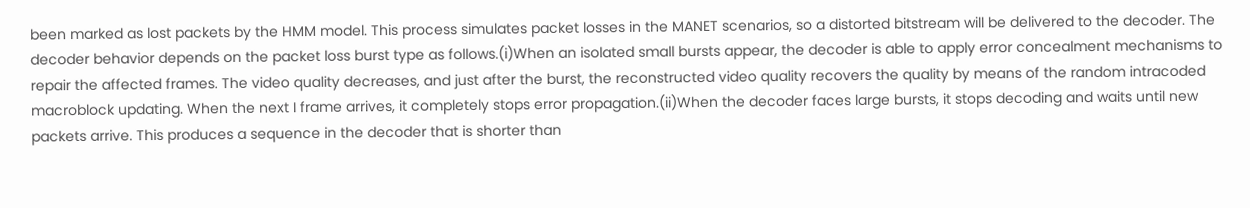been marked as lost packets by the HMM model. This process simulates packet losses in the MANET scenarios, so a distorted bitstream will be delivered to the decoder. The decoder behavior depends on the packet loss burst type as follows.(i)When an isolated small bursts appear, the decoder is able to apply error concealment mechanisms to repair the affected frames. The video quality decreases, and just after the burst, the reconstructed video quality recovers the quality by means of the random intracoded macroblock updating. When the next I frame arrives, it completely stops error propagation.(ii)When the decoder faces large bursts, it stops decoding and waits until new packets arrive. This produces a sequence in the decoder that is shorter than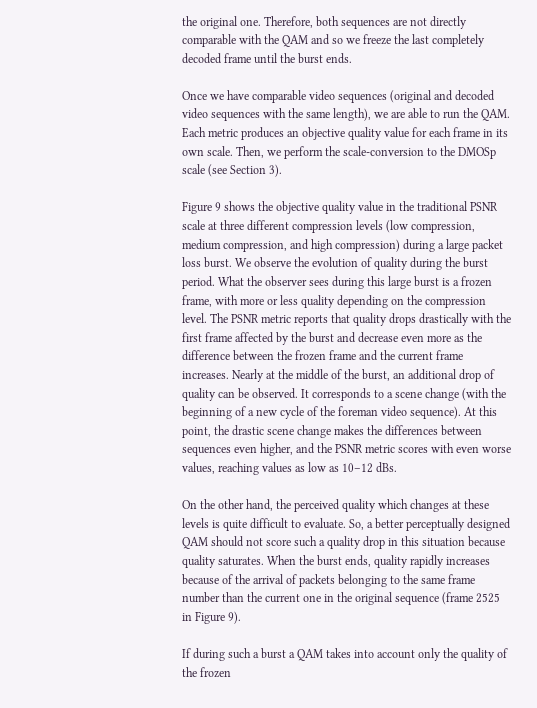the original one. Therefore, both sequences are not directly comparable with the QAM and so we freeze the last completely decoded frame until the burst ends.

Once we have comparable video sequences (original and decoded video sequences with the same length), we are able to run the QAM. Each metric produces an objective quality value for each frame in its own scale. Then, we perform the scale-conversion to the DMOSp scale (see Section 3).

Figure 9 shows the objective quality value in the traditional PSNR scale at three different compression levels (low compression, medium compression, and high compression) during a large packet loss burst. We observe the evolution of quality during the burst period. What the observer sees during this large burst is a frozen frame, with more or less quality depending on the compression level. The PSNR metric reports that quality drops drastically with the first frame affected by the burst and decrease even more as the difference between the frozen frame and the current frame increases. Nearly at the middle of the burst, an additional drop of quality can be observed. It corresponds to a scene change (with the beginning of a new cycle of the foreman video sequence). At this point, the drastic scene change makes the differences between sequences even higher, and the PSNR metric scores with even worse values, reaching values as low as 10–12 dBs.

On the other hand, the perceived quality which changes at these levels is quite difficult to evaluate. So, a better perceptually designed QAM should not score such a quality drop in this situation because quality saturates. When the burst ends, quality rapidly increases because of the arrival of packets belonging to the same frame number than the current one in the original sequence (frame 2525 in Figure 9).

If during such a burst a QAM takes into account only the quality of the frozen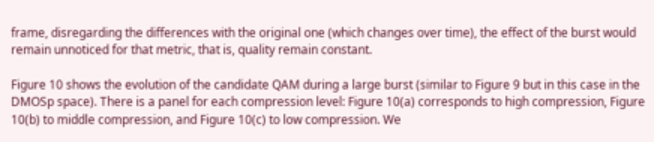frame, disregarding the differences with the original one (which changes over time), the effect of the burst would remain unnoticed for that metric, that is, quality remain constant.

Figure 10 shows the evolution of the candidate QAM during a large burst (similar to Figure 9 but in this case in the DMOSp space). There is a panel for each compression level: Figure 10(a) corresponds to high compression, Figure 10(b) to middle compression, and Figure 10(c) to low compression. We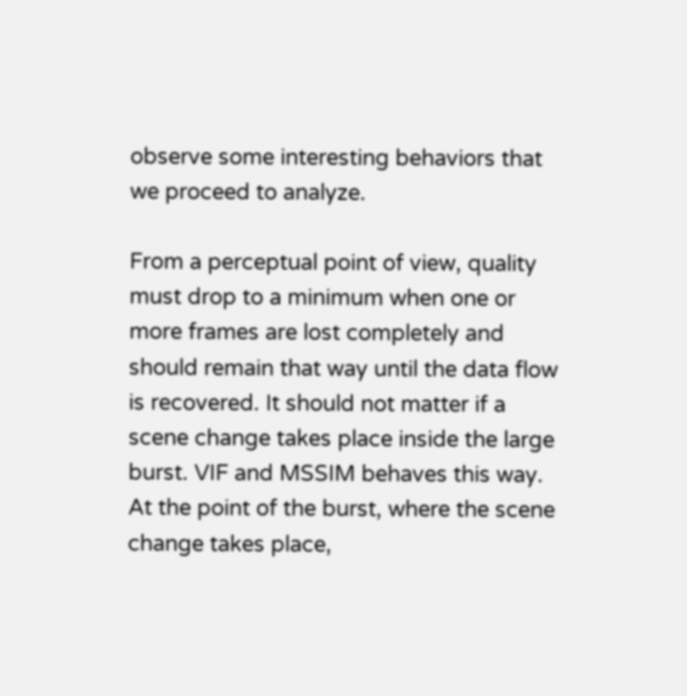observe some interesting behaviors that we proceed to analyze.

From a perceptual point of view, quality must drop to a minimum when one or more frames are lost completely and should remain that way until the data flow is recovered. It should not matter if a scene change takes place inside the large burst. VIF and MSSIM behaves this way. At the point of the burst, where the scene change takes place,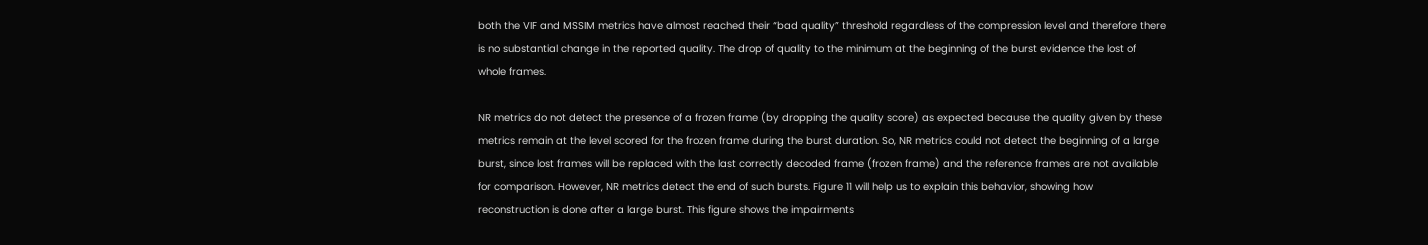both the VIF and MSSIM metrics have almost reached their “bad quality” threshold regardless of the compression level and therefore there is no substantial change in the reported quality. The drop of quality to the minimum at the beginning of the burst evidence the lost of whole frames.

NR metrics do not detect the presence of a frozen frame (by dropping the quality score) as expected because the quality given by these metrics remain at the level scored for the frozen frame during the burst duration. So, NR metrics could not detect the beginning of a large burst, since lost frames will be replaced with the last correctly decoded frame (frozen frame) and the reference frames are not available for comparison. However, NR metrics detect the end of such bursts. Figure 11 will help us to explain this behavior, showing how reconstruction is done after a large burst. This figure shows the impairments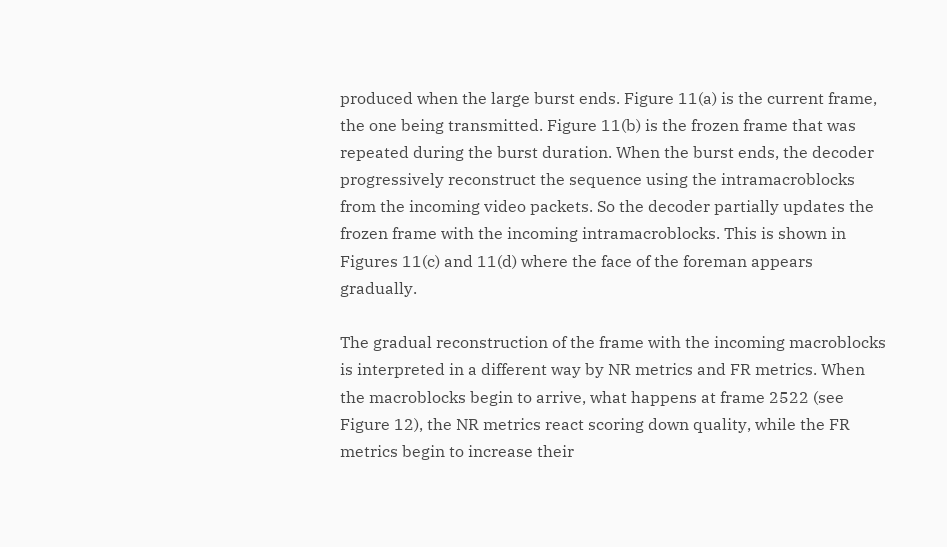produced when the large burst ends. Figure 11(a) is the current frame, the one being transmitted. Figure 11(b) is the frozen frame that was repeated during the burst duration. When the burst ends, the decoder progressively reconstruct the sequence using the intramacroblocks from the incoming video packets. So the decoder partially updates the frozen frame with the incoming intramacroblocks. This is shown in Figures 11(c) and 11(d) where the face of the foreman appears gradually.

The gradual reconstruction of the frame with the incoming macroblocks is interpreted in a different way by NR metrics and FR metrics. When the macroblocks begin to arrive, what happens at frame 2522 (see Figure 12), the NR metrics react scoring down quality, while the FR metrics begin to increase their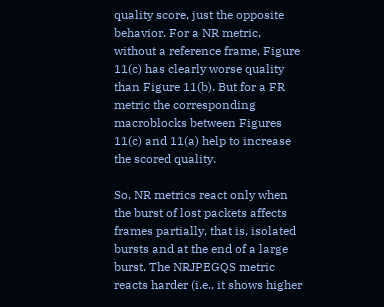quality score, just the opposite behavior. For a NR metric, without a reference frame, Figure 11(c) has clearly worse quality than Figure 11(b). But for a FR metric the corresponding macroblocks between Figures 11(c) and 11(a) help to increase the scored quality.

So, NR metrics react only when the burst of lost packets affects frames partially, that is, isolated bursts and at the end of a large burst. The NRJPEGQS metric reacts harder (i.e., it shows higher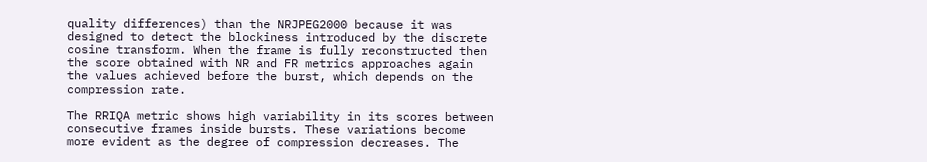quality differences) than the NRJPEG2000 because it was designed to detect the blockiness introduced by the discrete cosine transform. When the frame is fully reconstructed then the score obtained with NR and FR metrics approaches again the values achieved before the burst, which depends on the compression rate.

The RRIQA metric shows high variability in its scores between consecutive frames inside bursts. These variations become more evident as the degree of compression decreases. The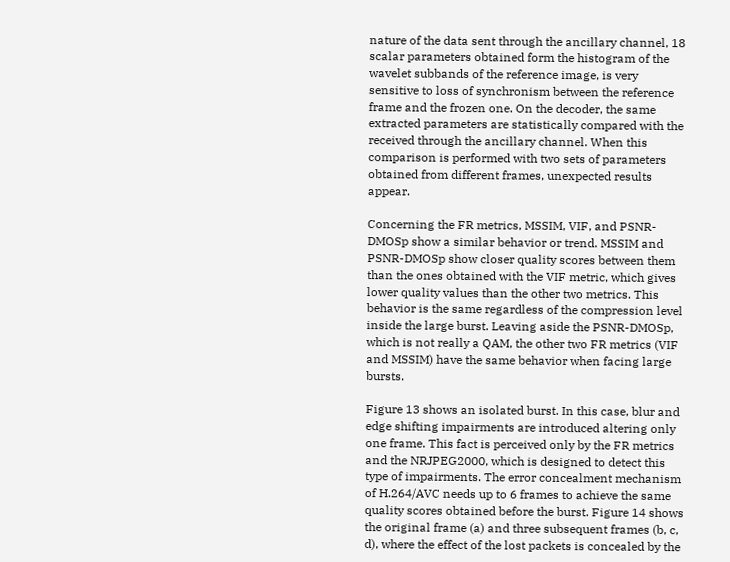nature of the data sent through the ancillary channel, 18 scalar parameters obtained form the histogram of the wavelet subbands of the reference image, is very sensitive to loss of synchronism between the reference frame and the frozen one. On the decoder, the same extracted parameters are statistically compared with the received through the ancillary channel. When this comparison is performed with two sets of parameters obtained from different frames, unexpected results appear.

Concerning the FR metrics, MSSIM, VIF, and PSNR-DMOSp show a similar behavior or trend. MSSIM and PSNR-DMOSp show closer quality scores between them than the ones obtained with the VIF metric, which gives lower quality values than the other two metrics. This behavior is the same regardless of the compression level inside the large burst. Leaving aside the PSNR-DMOSp, which is not really a QAM, the other two FR metrics (VIF and MSSIM) have the same behavior when facing large bursts.

Figure 13 shows an isolated burst. In this case, blur and edge shifting impairments are introduced altering only one frame. This fact is perceived only by the FR metrics and the NRJPEG2000, which is designed to detect this type of impairments. The error concealment mechanism of H.264/AVC needs up to 6 frames to achieve the same quality scores obtained before the burst. Figure 14 shows the original frame (a) and three subsequent frames (b, c, d), where the effect of the lost packets is concealed by the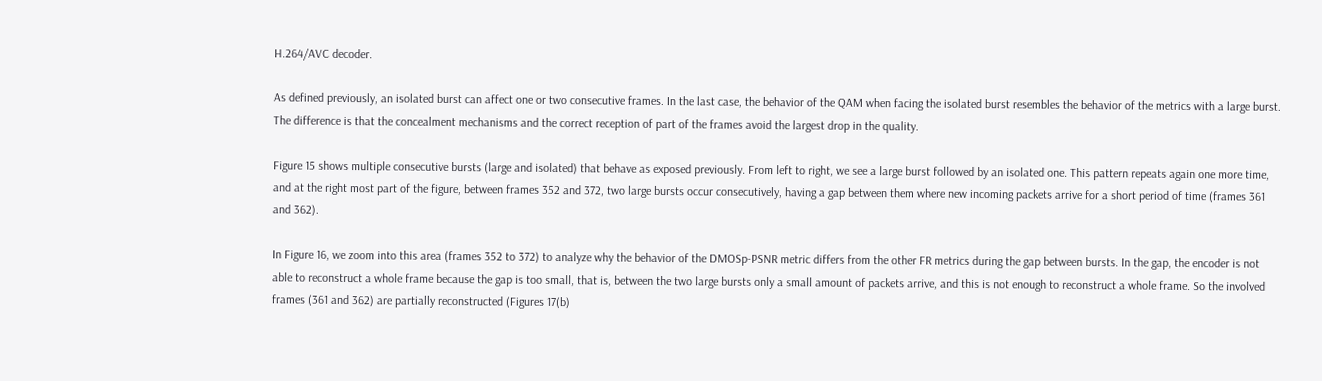H.264/AVC decoder.

As defined previously, an isolated burst can affect one or two consecutive frames. In the last case, the behavior of the QAM when facing the isolated burst resembles the behavior of the metrics with a large burst. The difference is that the concealment mechanisms and the correct reception of part of the frames avoid the largest drop in the quality.

Figure 15 shows multiple consecutive bursts (large and isolated) that behave as exposed previously. From left to right, we see a large burst followed by an isolated one. This pattern repeats again one more time, and at the right most part of the figure, between frames 352 and 372, two large bursts occur consecutively, having a gap between them where new incoming packets arrive for a short period of time (frames 361 and 362).

In Figure 16, we zoom into this area (frames 352 to 372) to analyze why the behavior of the DMOSp-PSNR metric differs from the other FR metrics during the gap between bursts. In the gap, the encoder is not able to reconstruct a whole frame because the gap is too small, that is, between the two large bursts only a small amount of packets arrive, and this is not enough to reconstruct a whole frame. So the involved frames (361 and 362) are partially reconstructed (Figures 17(b)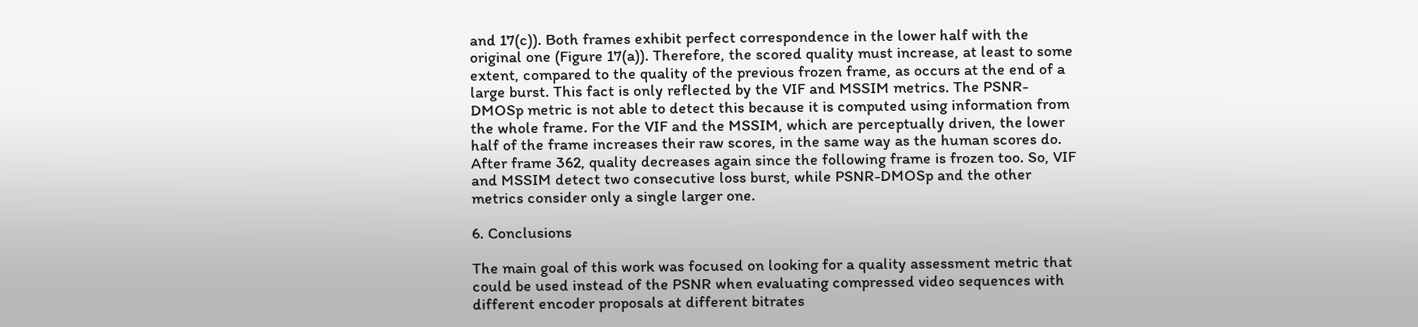and 17(c)). Both frames exhibit perfect correspondence in the lower half with the original one (Figure 17(a)). Therefore, the scored quality must increase, at least to some extent, compared to the quality of the previous frozen frame, as occurs at the end of a large burst. This fact is only reflected by the VIF and MSSIM metrics. The PSNR-DMOSp metric is not able to detect this because it is computed using information from the whole frame. For the VIF and the MSSIM, which are perceptually driven, the lower half of the frame increases their raw scores, in the same way as the human scores do. After frame 362, quality decreases again since the following frame is frozen too. So, VIF and MSSIM detect two consecutive loss burst, while PSNR-DMOSp and the other metrics consider only a single larger one.

6. Conclusions

The main goal of this work was focused on looking for a quality assessment metric that could be used instead of the PSNR when evaluating compressed video sequences with different encoder proposals at different bitrates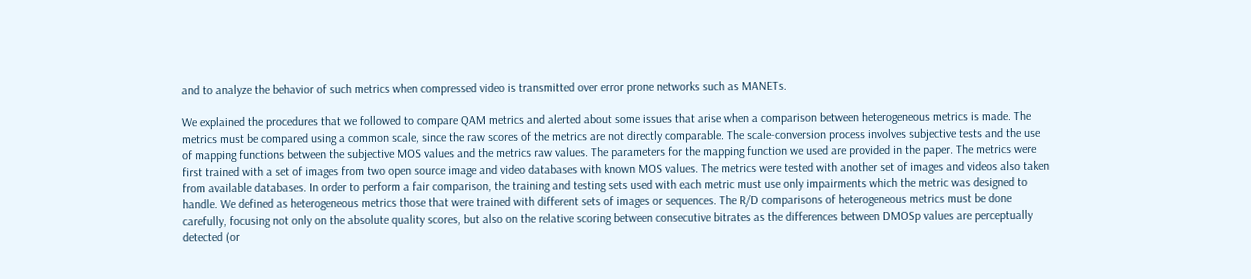and to analyze the behavior of such metrics when compressed video is transmitted over error prone networks such as MANETs.

We explained the procedures that we followed to compare QAM metrics and alerted about some issues that arise when a comparison between heterogeneous metrics is made. The metrics must be compared using a common scale, since the raw scores of the metrics are not directly comparable. The scale-conversion process involves subjective tests and the use of mapping functions between the subjective MOS values and the metrics raw values. The parameters for the mapping function we used are provided in the paper. The metrics were first trained with a set of images from two open source image and video databases with known MOS values. The metrics were tested with another set of images and videos also taken from available databases. In order to perform a fair comparison, the training and testing sets used with each metric must use only impairments which the metric was designed to handle. We defined as heterogeneous metrics those that were trained with different sets of images or sequences. The R/D comparisons of heterogeneous metrics must be done carefully, focusing not only on the absolute quality scores, but also on the relative scoring between consecutive bitrates as the differences between DMOSp values are perceptually detected (or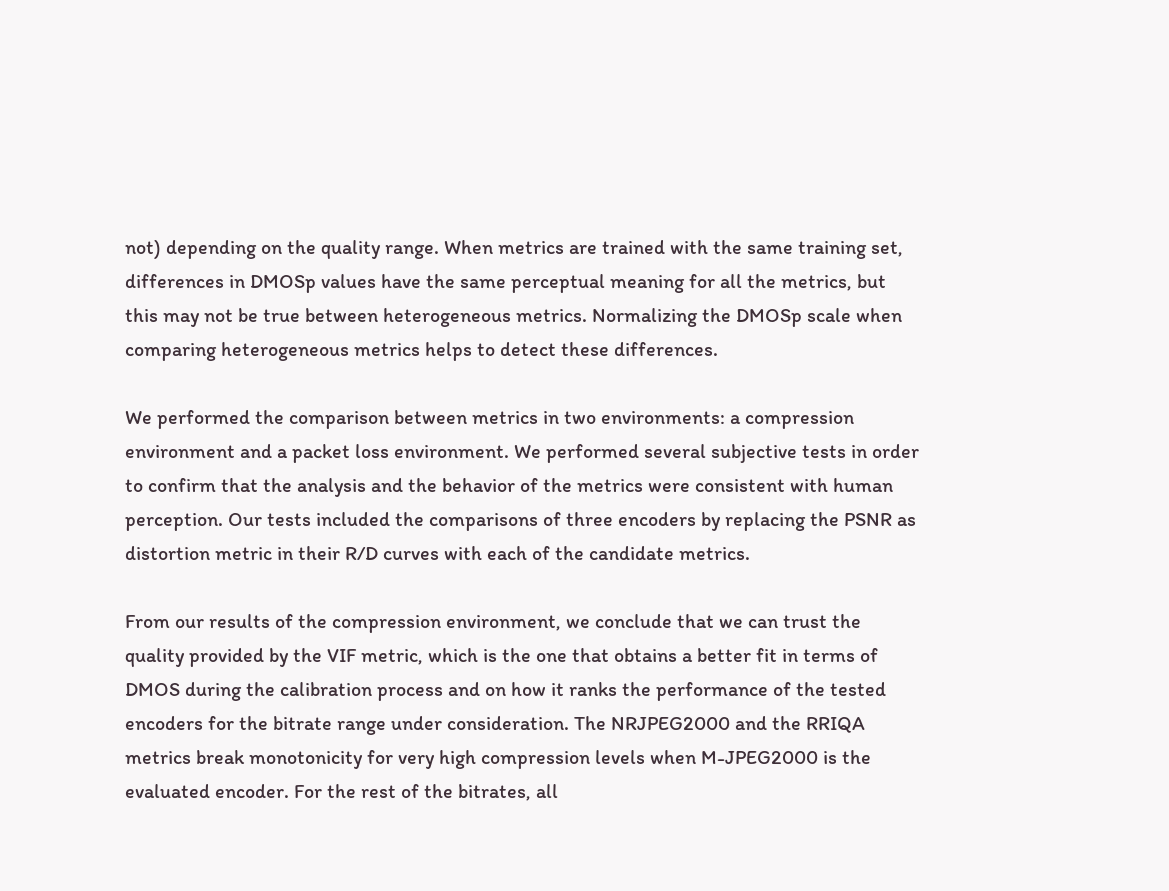not) depending on the quality range. When metrics are trained with the same training set, differences in DMOSp values have the same perceptual meaning for all the metrics, but this may not be true between heterogeneous metrics. Normalizing the DMOSp scale when comparing heterogeneous metrics helps to detect these differences.

We performed the comparison between metrics in two environments: a compression environment and a packet loss environment. We performed several subjective tests in order to confirm that the analysis and the behavior of the metrics were consistent with human perception. Our tests included the comparisons of three encoders by replacing the PSNR as distortion metric in their R/D curves with each of the candidate metrics.

From our results of the compression environment, we conclude that we can trust the quality provided by the VIF metric, which is the one that obtains a better fit in terms of DMOS during the calibration process and on how it ranks the performance of the tested encoders for the bitrate range under consideration. The NRJPEG2000 and the RRIQA metrics break monotonicity for very high compression levels when M-JPEG2000 is the evaluated encoder. For the rest of the bitrates, all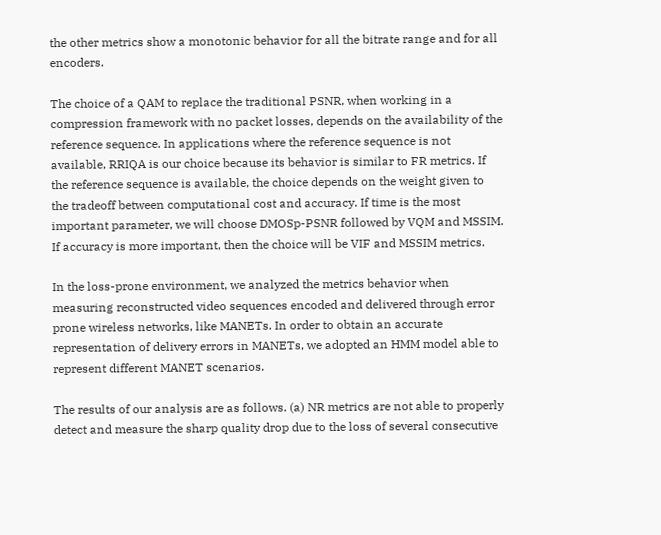the other metrics show a monotonic behavior for all the bitrate range and for all encoders.

The choice of a QAM to replace the traditional PSNR, when working in a compression framework with no packet losses, depends on the availability of the reference sequence. In applications where the reference sequence is not available, RRIQA is our choice because its behavior is similar to FR metrics. If the reference sequence is available, the choice depends on the weight given to the tradeoff between computational cost and accuracy. If time is the most important parameter, we will choose DMOSp-PSNR followed by VQM and MSSIM. If accuracy is more important, then the choice will be VIF and MSSIM metrics.

In the loss-prone environment, we analyzed the metrics behavior when measuring reconstructed video sequences encoded and delivered through error prone wireless networks, like MANETs. In order to obtain an accurate representation of delivery errors in MANETs, we adopted an HMM model able to represent different MANET scenarios.

The results of our analysis are as follows. (a) NR metrics are not able to properly detect and measure the sharp quality drop due to the loss of several consecutive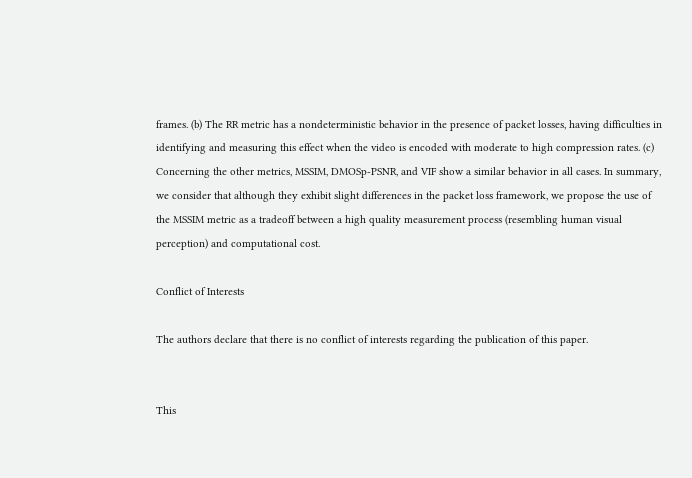frames. (b) The RR metric has a nondeterministic behavior in the presence of packet losses, having difficulties in identifying and measuring this effect when the video is encoded with moderate to high compression rates. (c) Concerning the other metrics, MSSIM, DMOSp-PSNR, and VIF show a similar behavior in all cases. In summary, we consider that although they exhibit slight differences in the packet loss framework, we propose the use of the MSSIM metric as a tradeoff between a high quality measurement process (resembling human visual perception) and computational cost.

Conflict of Interests

The authors declare that there is no conflict of interests regarding the publication of this paper.


This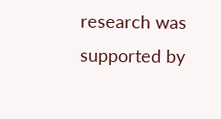research was supported by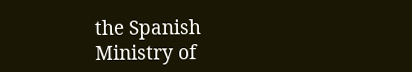the Spanish Ministry of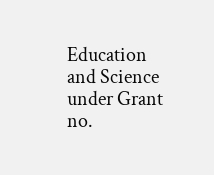Education and Science under Grant no.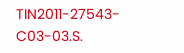TIN2011-27543-C03-03.S.